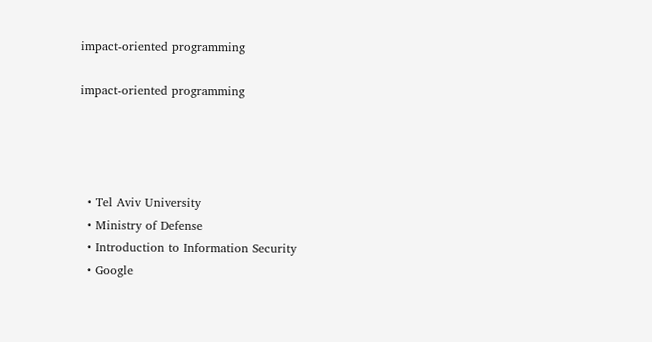impact-oriented programming

impact-oriented programming




  • Tel Aviv University
  • Ministry of Defense
  • Introduction to Information Security
  • Google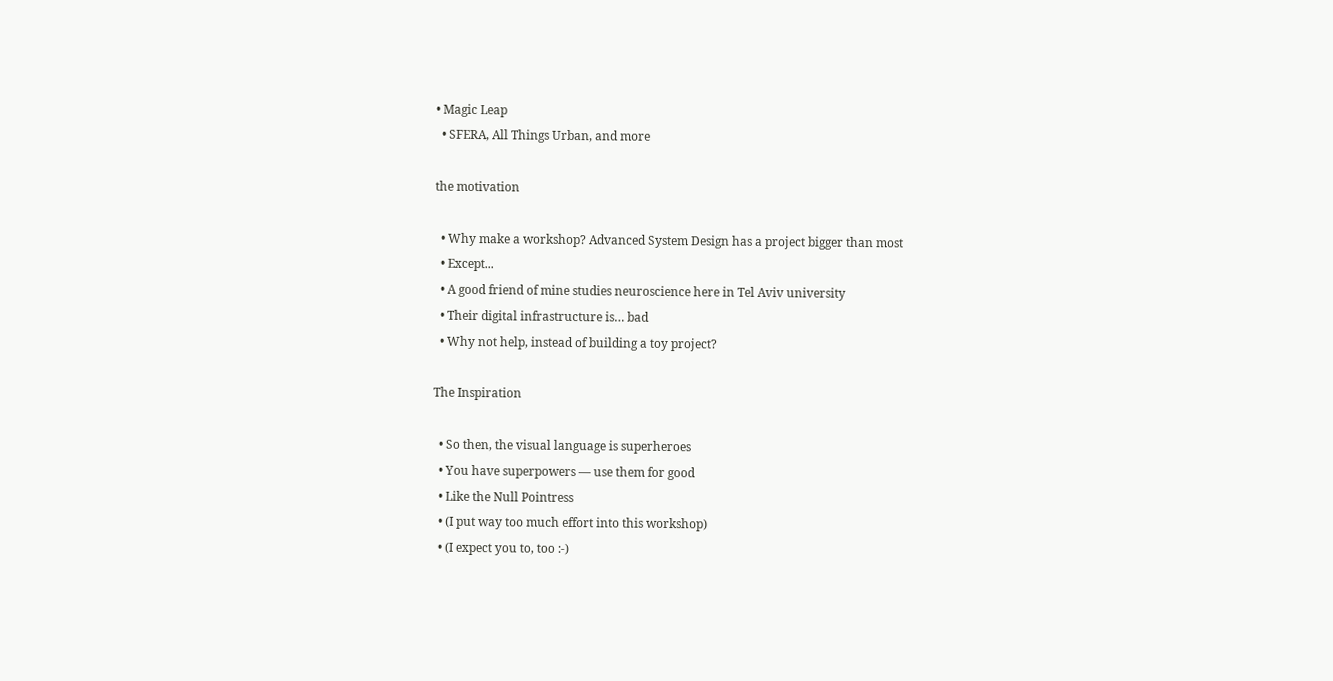• Magic Leap
  • SFERA, All Things Urban, and more

the motivation

  • Why make a workshop? Advanced System Design has a project bigger than most
  • Except...
  • A good friend of mine studies neuroscience here in Tel Aviv university
  • Their digital infrastructure is… bad
  • Why not help, instead of building a toy project?

The Inspiration

  • So then, the visual language is superheroes
  • You have superpowers — use them for good
  • Like the Null Pointress
  • (I put way too much effort into this workshop)
  • (I expect you to, too :-)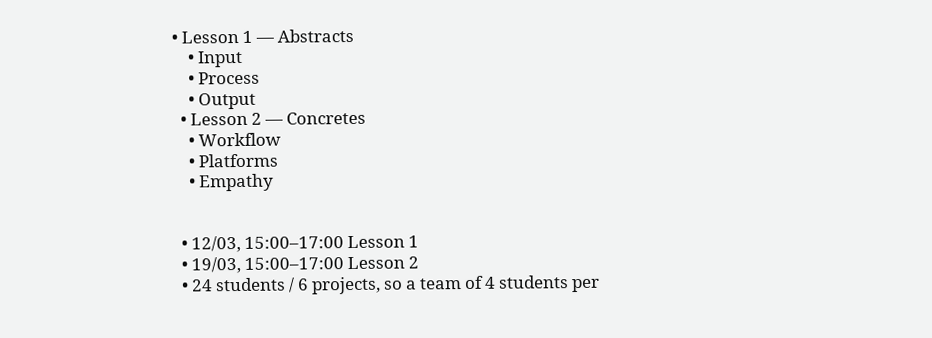• Lesson 1 — Abstracts
    • Input
    • Process
    • Output
  • Lesson 2 — Concretes
    • Workflow
    • Platforms
    • Empathy


  • 12/03, 15:00–17:00 Lesson 1
  • 19/03, 15:00–17:00 Lesson 2
  • 24 students / 6 projects, so a team of 4 students per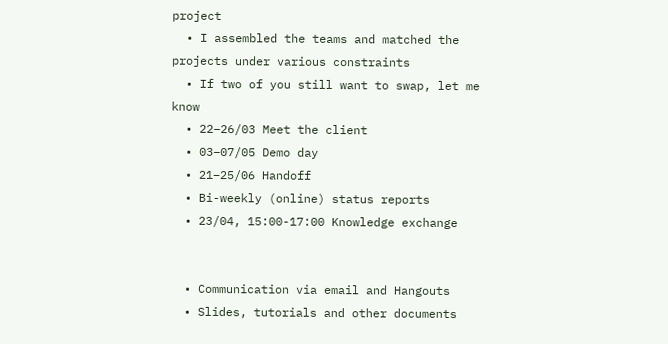project
  • I assembled the teams and matched the projects under various constraints
  • If two of you still want to swap, let me know
  • 22–26/03 Meet the client
  • 03–07/05 Demo day
  • 21–25/06 Handoff
  • Bi-weekly (online) status reports
  • 23/04, 15:00-17:00 Knowledge exchange


  • Communication via email and Hangouts
  • Slides, tutorials and other documents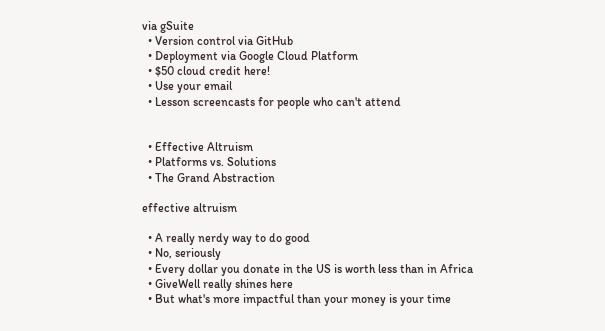via gSuite
  • Version control via GitHub
  • Deployment via Google Cloud Platform
  • $50 cloud credit here!
  • Use your email
  • Lesson screencasts for people who can't attend


  • Effective Altruism
  • Platforms vs. Solutions
  • The Grand Abstraction

effective altruism

  • A really nerdy way to do good
  • No, seriously
  • Every dollar you donate in the US is worth less than in Africa
  • GiveWell really shines here
  • But what's more impactful than your money is your time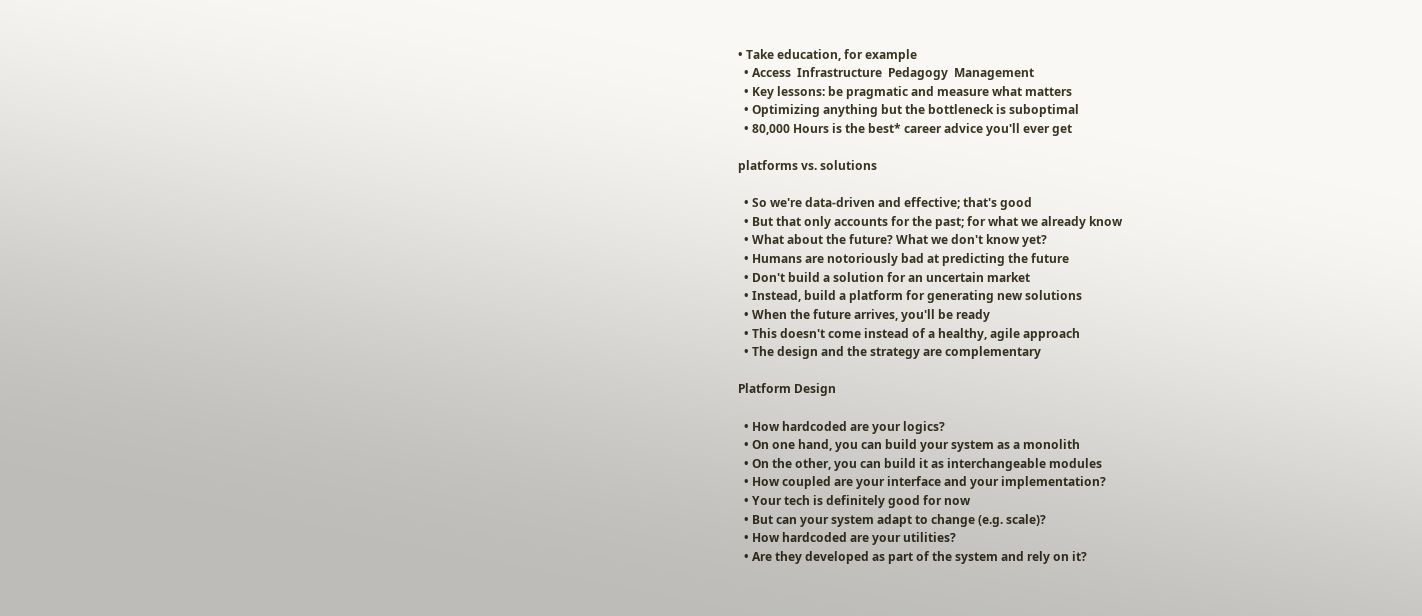• Take education, for example
  • Access  Infrastructure  Pedagogy  Management
  • Key lessons: be pragmatic and measure what matters
  • Optimizing anything but the bottleneck is suboptimal
  • 80,000 Hours is the best* career advice you'll ever get

platforms vs. solutions

  • So we're data-driven and effective; that's good
  • But that only accounts for the past; for what we already know
  • What about the future? What we don't know yet?
  • Humans are notoriously bad at predicting the future
  • Don't build a solution for an uncertain market
  • Instead, build a platform for generating new solutions
  • When the future arrives, you'll be ready
  • This doesn't come instead of a healthy, agile approach
  • The design and the strategy are complementary

Platform Design

  • How hardcoded are your logics?
  • On one hand, you can build your system as a monolith
  • On the other, you can build it as interchangeable modules
  • How coupled are your interface and your implementation?
  • Your tech is definitely good for now
  • But can your system adapt to change (e.g. scale)?
  • How hardcoded are your utilities?
  • Are they developed as part of the system and rely on it?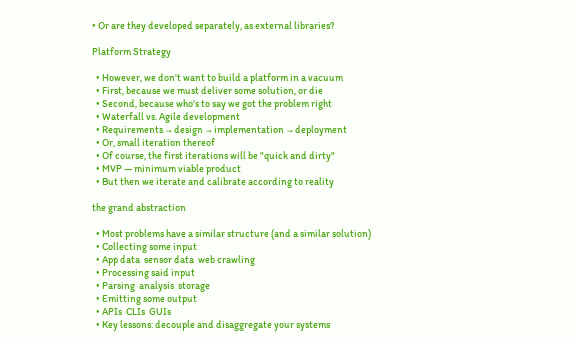• Or are they developed separately, as external libraries?

Platform Strategy

  • However, we don't want to build a platform in a vacuum
  • First, because we must deliver some solution, or die
  • Second, because who's to say we got the problem right
  • Waterfall vs. Agile development
  • Requirements → design → implementation → deployment
  • Or, small iteration thereof
  • Of course, the first iterations will be "quick and dirty"
  • MVP — minimum viable product
  • But then we iterate and calibrate according to reality

the grand abstraction

  • Most problems have a similar structure (and a similar solution)
  • Collecting some input
  • App data  sensor data  web crawling
  • Processing said input
  • Parsing  analysis  storage
  • Emitting some output
  • APIs  CLIs  GUIs
  • Key lessons: decouple and disaggregate your systems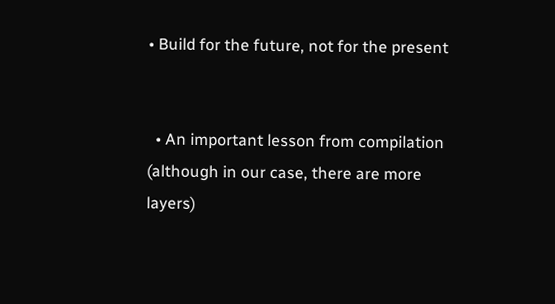• Build for the future, not for the present


  • An important lesson from compilation (although in our case, there are more layers)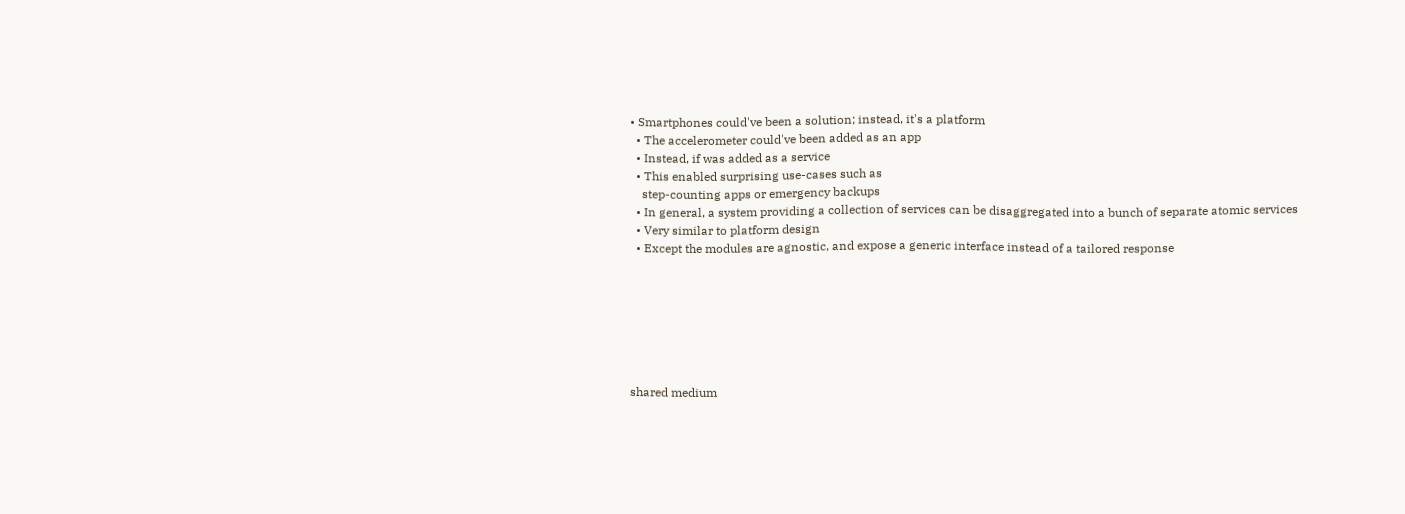• Smartphones could've been a solution; instead, it's a platform
  • The accelerometer could've been added as an app
  • Instead, if was added as a service
  • This enabled surprising use-cases such as
    step-counting apps or emergency backups
  • In general, a system providing a collection of services can be disaggregated into a bunch of separate atomic services
  • Very similar to platform design
  • Except the modules are agnostic, and expose a generic interface instead of a tailored response







shared medium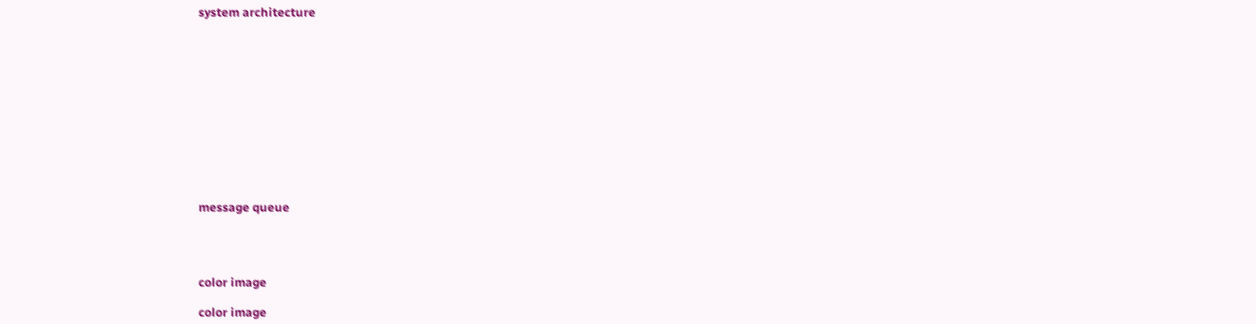system architecture












message queue




color image

color image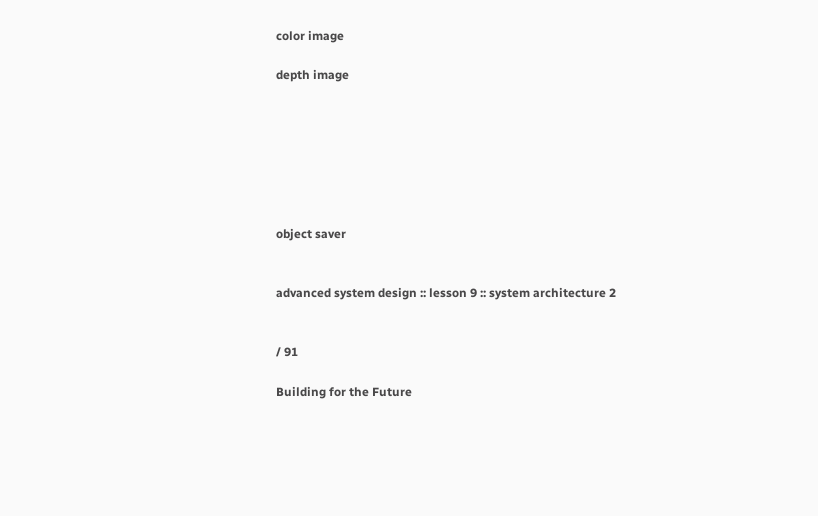color image

depth image







object saver


advanced system design :: lesson 9 :: system architecture 2


/ 91

Building for the Future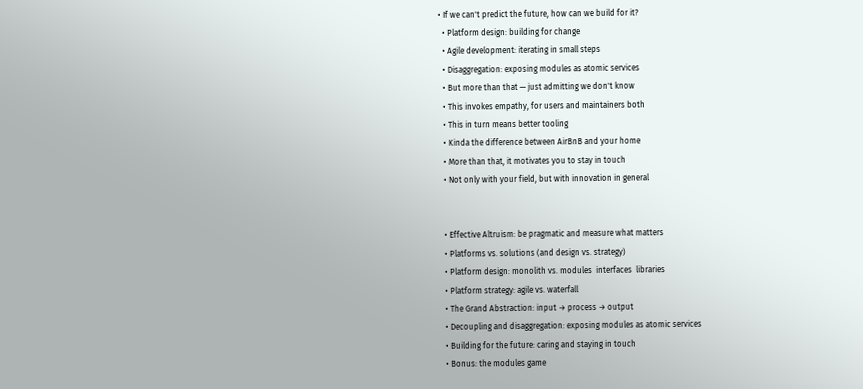• If we can't predict the future, how can we build for it?
  • Platform design: building for change
  • Agile development: iterating in small steps
  • Disaggregation: exposing modules as atomic services
  • But more than that — just admitting we don't know
  • This invokes empathy, for users and maintainers both
  • This in turn means better tooling
  • Kinda the difference between AirBnB and your home
  • More than that, it motivates you to stay in touch
  • Not only with your field, but with innovation in general


  • Effective Altruism: be pragmatic and measure what matters
  • Platforms vs. solutions (and design vs. strategy)
  • Platform design: monolith vs. modules  interfaces  libraries
  • Platform strategy: agile vs. waterfall
  • The Grand Abstraction: input → process → output
  • Decoupling and disaggregation: exposing modules as atomic services
  • Building for the future: caring and staying in touch
  • Bonus: the modules game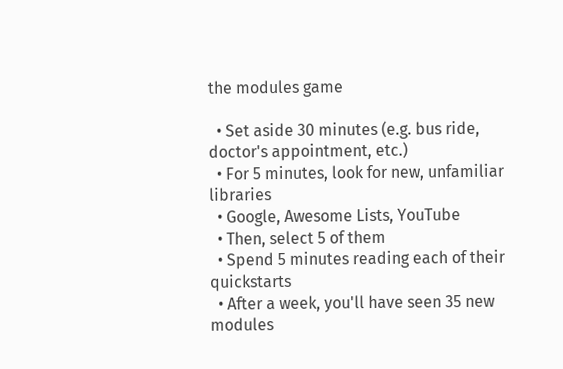the modules game

  • Set aside 30 minutes (e.g. bus ride, doctor's appointment, etc.)
  • For 5 minutes, look for new, unfamiliar libraries
  • Google, Awesome Lists, YouTube
  • Then, select 5 of them
  • Spend 5 minutes reading each of their quickstarts
  • After a week, you'll have seen 35 new modules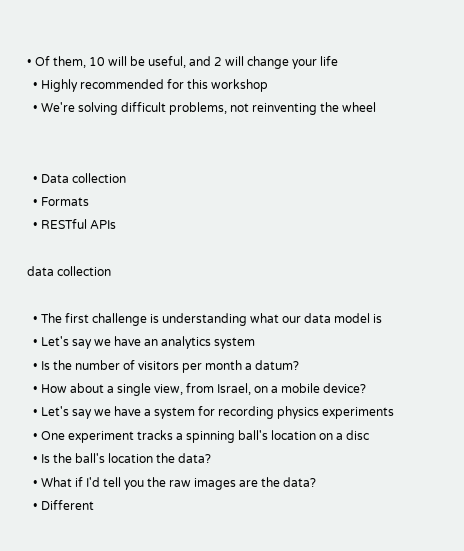• Of them, 10 will be useful, and 2 will change your life
  • Highly recommended for this workshop
  • We're solving difficult problems, not reinventing the wheel


  • Data collection
  • Formats
  • RESTful APIs

data collection

  • The first challenge is understanding what our data model is
  • Let's say we have an analytics system
  • Is the number of visitors per month a datum?
  • How about a single view, from Israel, on a mobile device?
  • Let's say we have a system for recording physics experiments
  • One experiment tracks a spinning ball's location on a disc
  • Is the ball's location the data?
  • What if I'd tell you the raw images are the data?
  • Different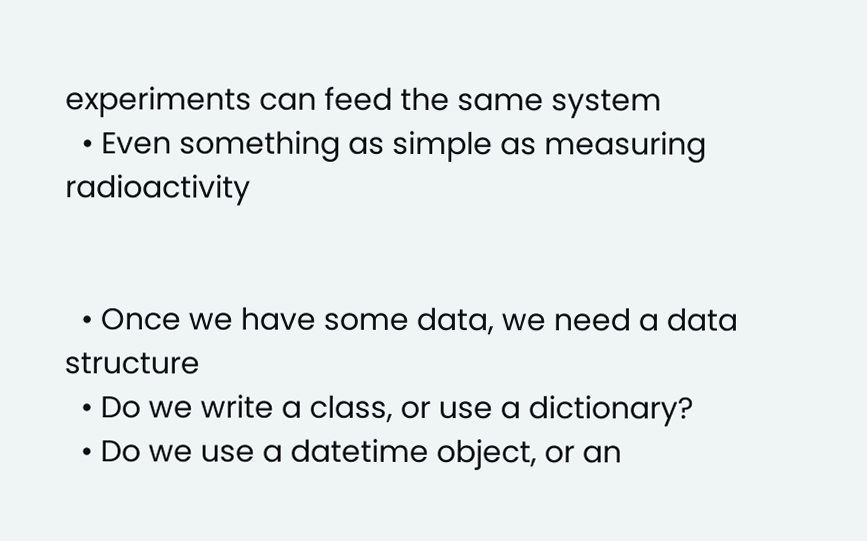experiments can feed the same system
  • Even something as simple as measuring radioactivity


  • Once we have some data, we need a data structure
  • Do we write a class, or use a dictionary?
  • Do we use a datetime object, or an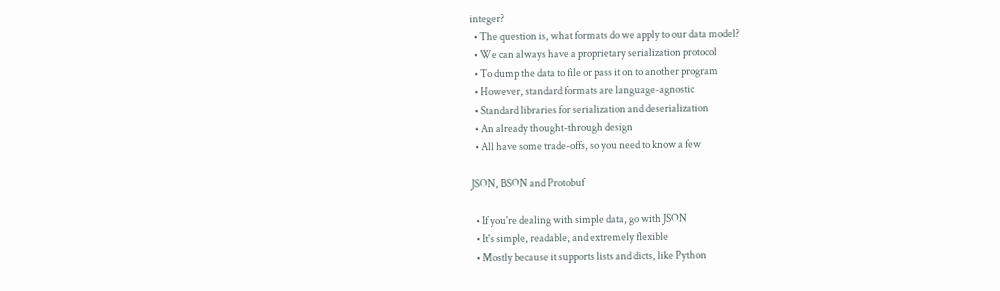integer?
  • The question is, what formats do we apply to our data model?
  • We can always have a proprietary serialization protocol
  • To dump the data to file or pass it on to another program
  • However, standard formats are language-agnostic
  • Standard libraries for serialization and deserialization
  • An already thought-through design
  • All have some trade-offs, so you need to know a few

JSON, BSON and Protobuf

  • If you're dealing with simple data, go with JSON
  • It's simple, readable, and extremely flexible
  • Mostly because it supports lists and dicts, like Python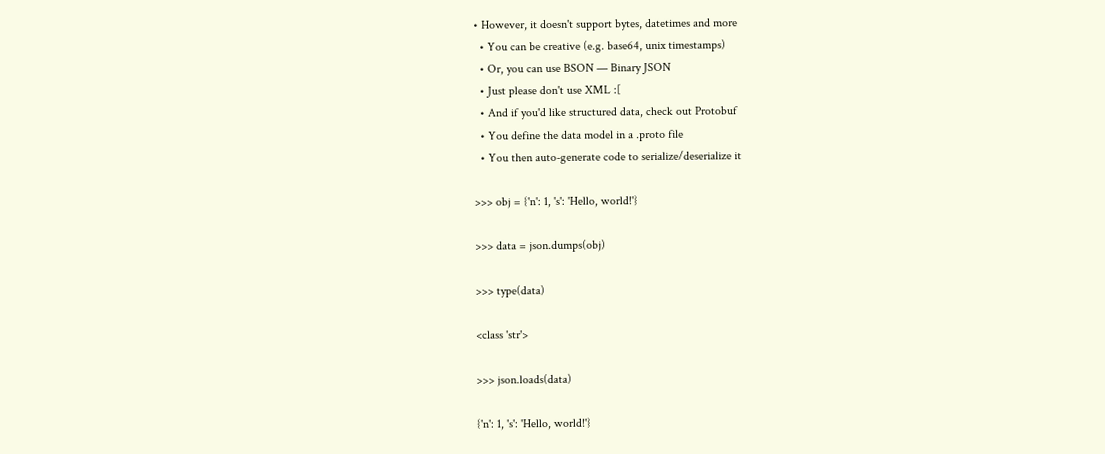• However, it doesn't support bytes, datetimes and more
  • You can be creative (e.g. base64, unix timestamps)
  • Or, you can use BSON — Binary JSON
  • Just please don't use XML :[
  • And if you'd like structured data, check out Protobuf
  • You define the data model in a .proto file
  • You then auto-generate code to serialize/deserialize it

>>> obj = {'n': 1, 's': 'Hello, world!'}

>>> data = json.dumps(obj)

>>> type(data)

<class 'str'>

>>> json.loads(data)

{'n': 1, 's': 'Hello, world!'}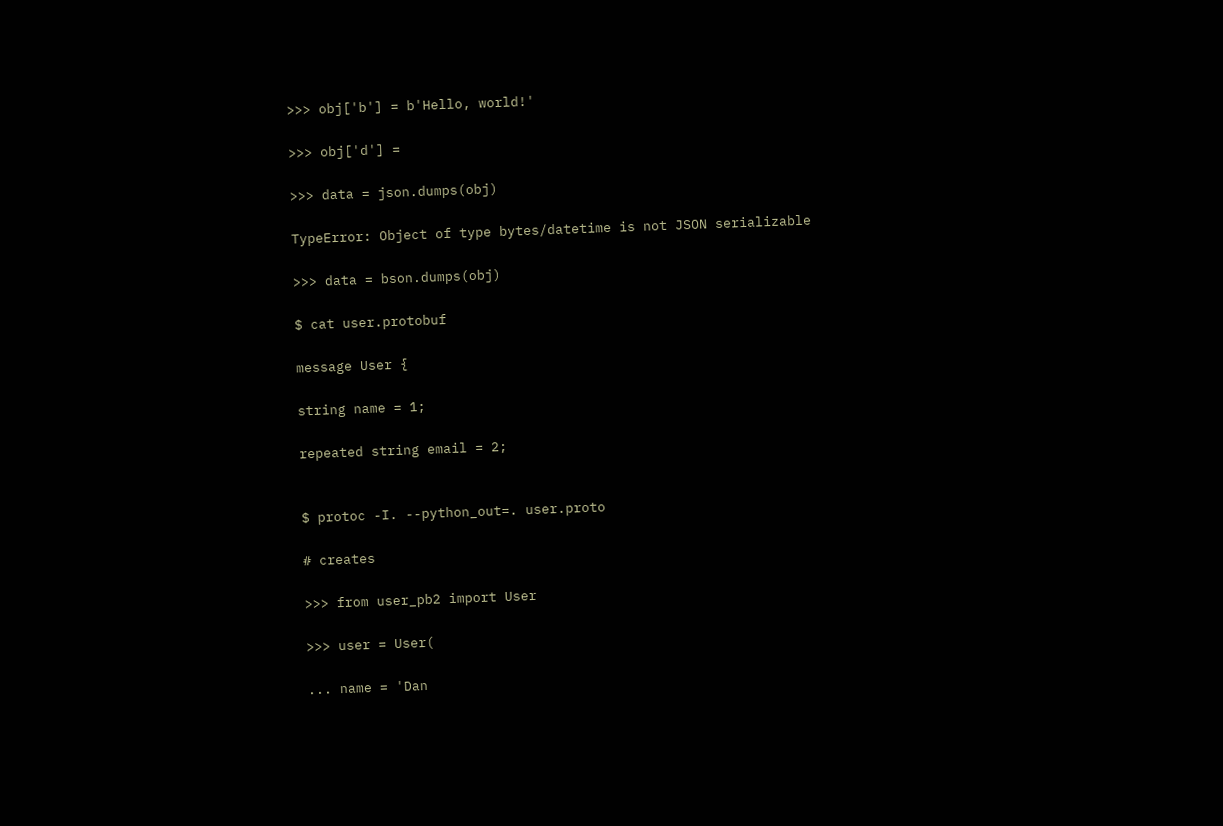>>> obj['b'] = b'Hello, world!'

>>> obj['d'] =

>>> data = json.dumps(obj)

TypeError: Object of type bytes/datetime is not JSON serializable

>>> data = bson.dumps(obj)

$ cat user.protobuf

message User {

string name = 1;

repeated string email = 2;


$ protoc -I. --python_out=. user.proto

# creates

>>> from user_pb2 import User

>>> user = User(

... name = 'Dan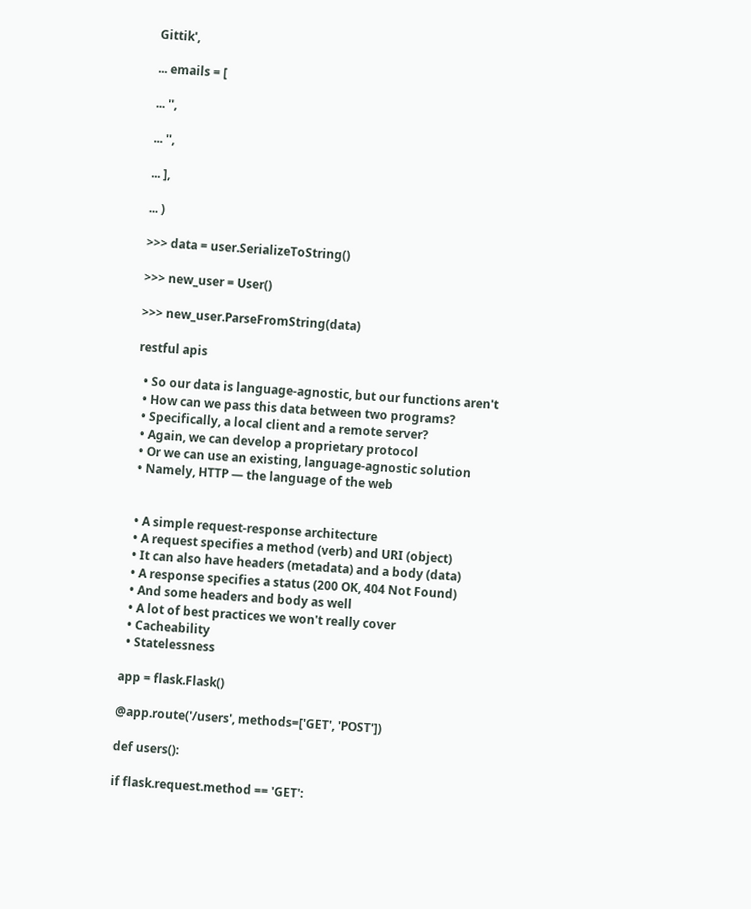Gittik',

... emails = [

... '',

... '',

... ],

... )

>>> data = user.SerializeToString()

>>> new_user = User()

>>> new_user.ParseFromString(data)

restful apis

  • So our data is language-agnostic, but our functions aren't
  • How can we pass this data between two programs?
  • Specifically, a local client and a remote server?
  • Again, we can develop a proprietary protocol
  • Or we can use an existing, language-agnostic solution
  • Namely, HTTP — the language of the web


  • A simple request-response architecture
  • A request specifies a method (verb) and URI (object)
  • It can also have headers (metadata) and a body (data)
  • A response specifies a status (200 OK, 404 Not Found)
  • And some headers and body as well
  • A lot of best practices we won't really cover
  • Cacheability
  • Statelessness

app = flask.Flask()

@app.route('/users', methods=['GET', 'POST'])

def users():

if flask.request.method == 'GET':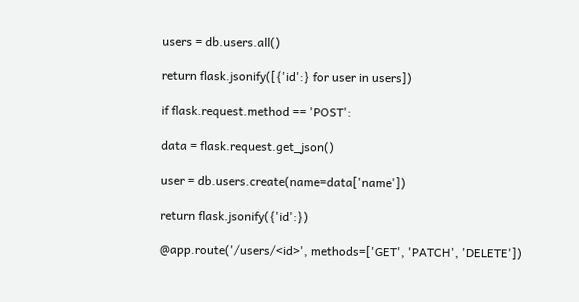users = db.users.all()

return flask.jsonify([{'id':} for user in users])

if flask.request.method == 'POST':

data = flask.request.get_json()

user = db.users.create(name=data['name'])

return flask.jsonify({'id':})

@app.route('/users/<id>', methods=['GET', 'PATCH', 'DELETE'])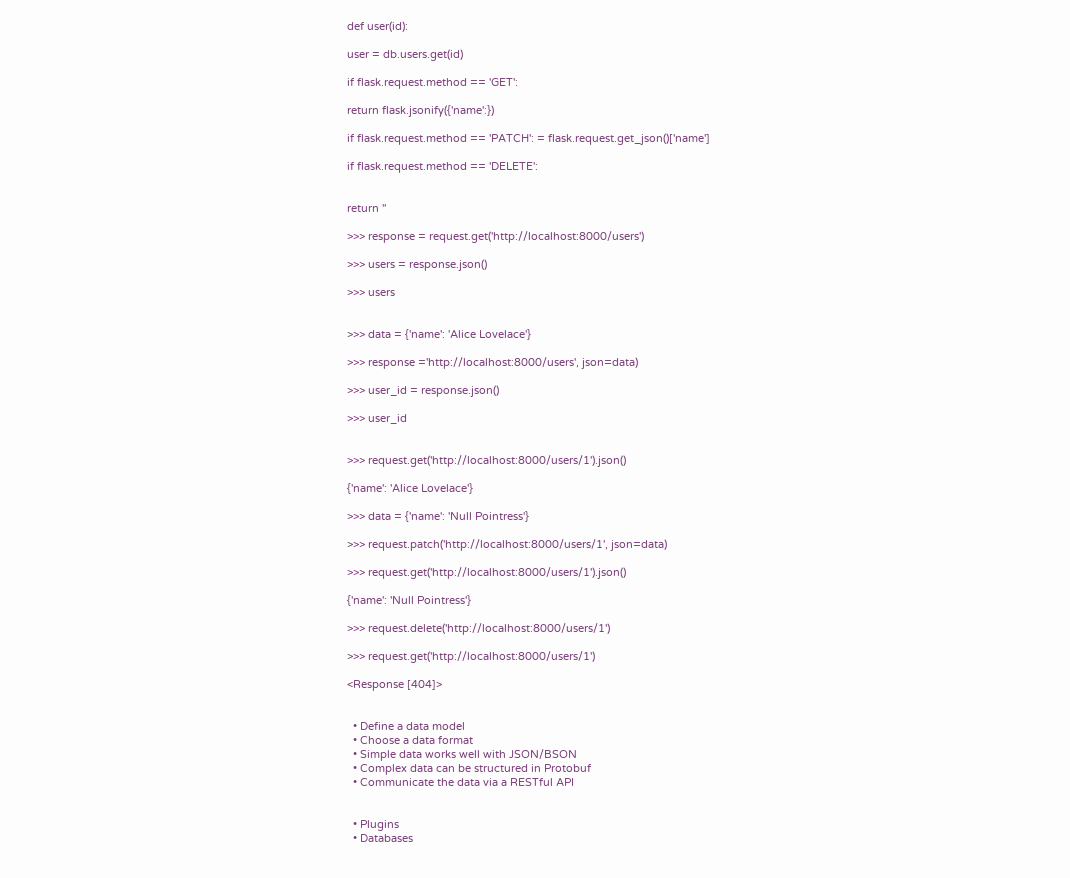def user(id):

user = db.users.get(id)

if flask.request.method == 'GET':

return flask.jsonify({'name':})

if flask.request.method == 'PATCH': = flask.request.get_json()['name']

if flask.request.method == 'DELETE':


return ''

>>> response = request.get('http://localhost:8000/users')

>>> users = response.json()

>>> users


>>> data = {'name': 'Alice Lovelace'}

>>> response ='http://localhost:8000/users', json=data)

>>> user_id = response.json()

>>> user_id


>>> request.get('http://localhost:8000/users/1').json()

{'name': 'Alice Lovelace'}

>>> data = {'name': 'Null Pointress'}

>>> request.patch('http://localhost:8000/users/1', json=data)

>>> request.get('http://localhost:8000/users/1').json()

{'name': 'Null Pointress'}

>>> request.delete('http://localhost:8000/users/1')

>>> request.get('http://localhost:8000/users/1')

<Response [404]>


  • Define a data model
  • Choose a data format
  • Simple data works well with JSON/BSON
  • Complex data can be structured in Protobuf
  • Communicate the data via a RESTful API


  • Plugins
  • Databases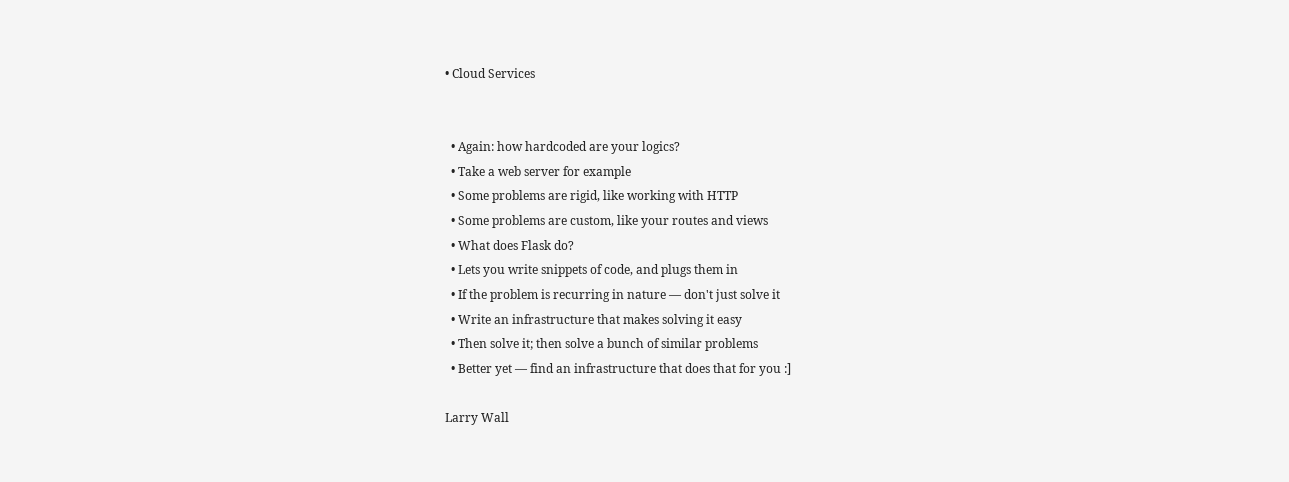• Cloud Services


  • Again: how hardcoded are your logics?
  • Take a web server for example
  • Some problems are rigid, like working with HTTP
  • Some problems are custom, like your routes and views
  • What does Flask do?
  • Lets you write snippets of code, and plugs them in
  • If the problem is recurring in nature — don't just solve it
  • Write an infrastructure that makes solving it easy
  • Then solve it; then solve a bunch of similar problems
  • Better yet — find an infrastructure that does that for you :]

Larry Wall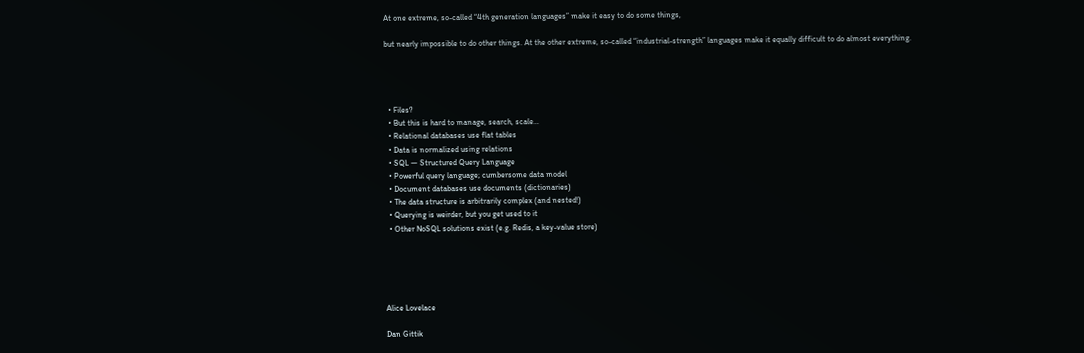At one extreme, so-called “4th generation languages” make it easy to do some things,

but nearly impossible to do other things. At the other extreme, so-called “industrial-strength” languages make it equally difficult to do almost everything.




  • Files?
  • But this is hard to manage, search, scale…
  • Relational databases use flat tables
  • Data is normalized using relations
  • SQL — Structured Query Language
  • Powerful query language; cumbersome data model
  • Document databases use documents (dictionaries)
  • The data structure is arbitrarily complex (and nested!)
  • Querying is weirder, but you get used to it
  • Other NoSQL solutions exist (e.g. Redis, a key-value store)





Alice Lovelace

Dan Gittik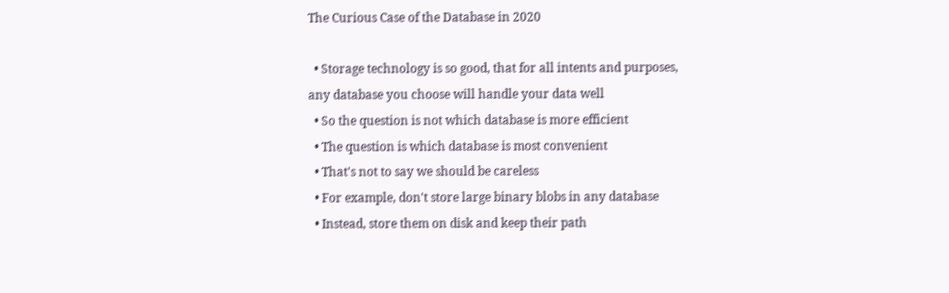The Curious Case of the Database in 2020

  • Storage technology is so good, that for all intents and purposes, any database you choose will handle your data well
  • So the question is not which database is more efficient
  • The question is which database is most convenient
  • That's not to say we should be careless
  • For example, don't store large binary blobs in any database
  • Instead, store them on disk and keep their path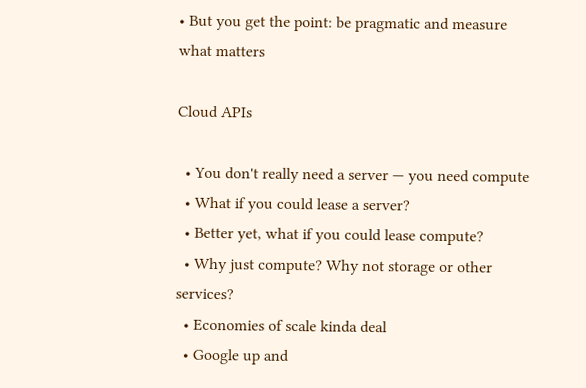• But you get the point: be pragmatic and measure what matters

Cloud APIs

  • You don't really need a server — you need compute
  • What if you could lease a server?
  • Better yet, what if you could lease compute?
  • Why just compute? Why not storage or other services?
  • Economies of scale kinda deal
  • Google up and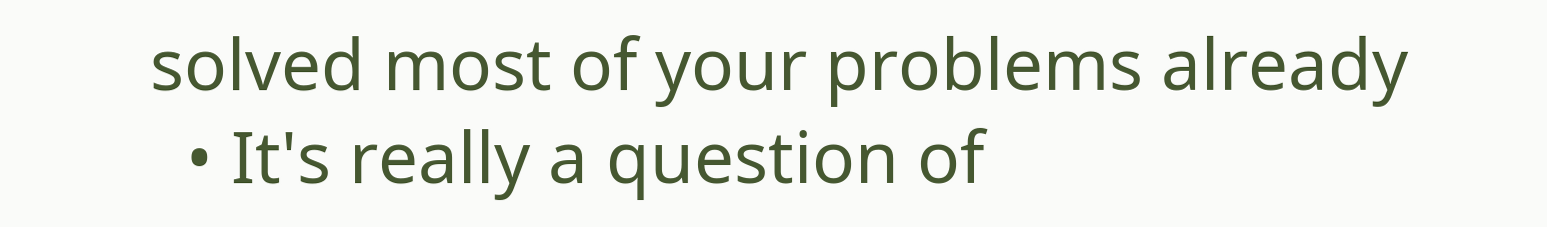solved most of your problems already
  • It's really a question of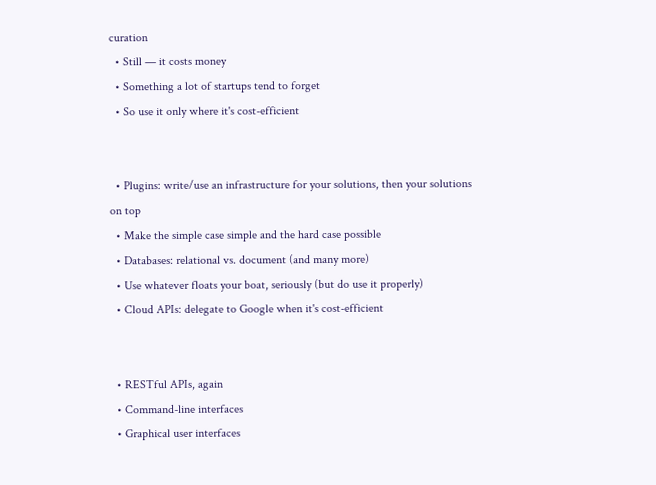curation
  • Still — it costs money
  • Something a lot of startups tend to forget
  • So use it only where it's cost-efficient


  • Plugins: write/use an infrastructure for your solutions, then your solutions on top
  • Make the simple case simple and the hard case possible
  • Databases: relational vs. document (and many more)
  • Use whatever floats your boat, seriously (but do use it properly)
  • Cloud APIs: delegate to Google when it's cost-efficient


  • RESTful APIs, again
  • Command-line interfaces
  • Graphical user interfaces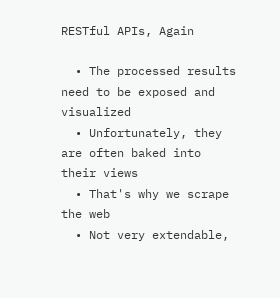RESTful APIs, Again

  • The processed results need to be exposed and visualized
  • Unfortunately, they are often baked into their views
  • That's why we scrape the web
  • Not very extendable,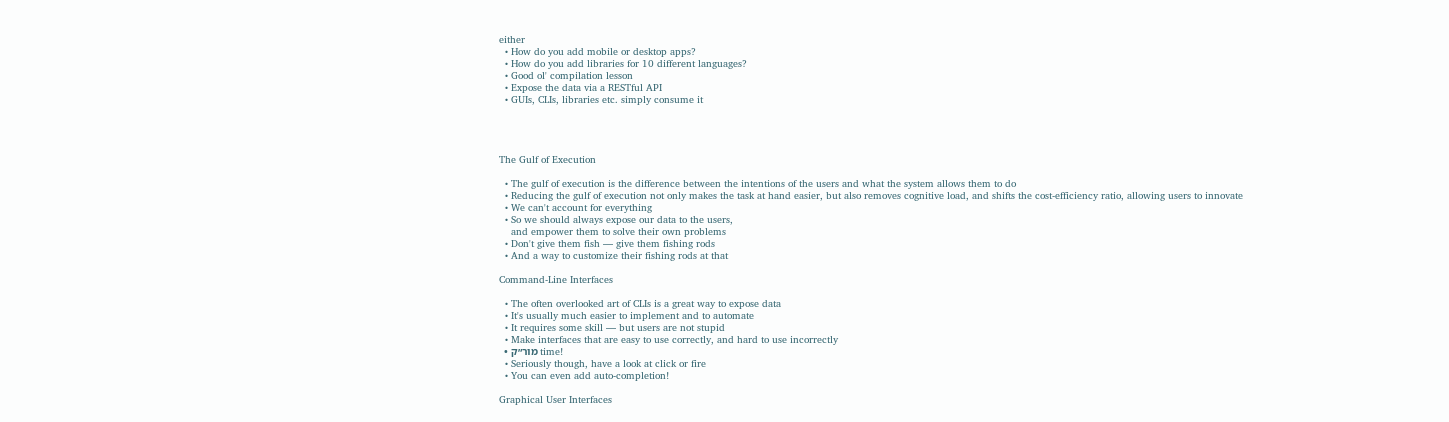either
  • How do you add mobile or desktop apps?
  • How do you add libraries for 10 different languages?
  • Good ol' compilation lesson
  • Expose the data via a RESTful API
  • GUIs, CLIs, libraries etc. simply consume it




The Gulf of Execution

  • The gulf of execution is the difference between the intentions of the users and what the system allows them to do
  • Reducing the gulf of execution not only makes the task at hand easier, but also removes cognitive load, and shifts the cost-efficiency ratio, allowing users to innovate
  • We can't account for everything
  • So we should always expose our data to the users,
    and empower them to solve their own problems
  • Don't give them fish — give them fishing rods
  • And a way to customize their fishing rods at that

Command-Line Interfaces

  • The often overlooked art of CLIs is a great way to expose data
  • It's usually much easier to implement and to automate
  • It requires some skill — but users are not stupid
  • Make interfaces that are easy to use correctly, and hard to use incorrectly
  • מור״ק time!
  • Seriously though, have a look at click or fire
  • You can even add auto-completion!

Graphical User Interfaces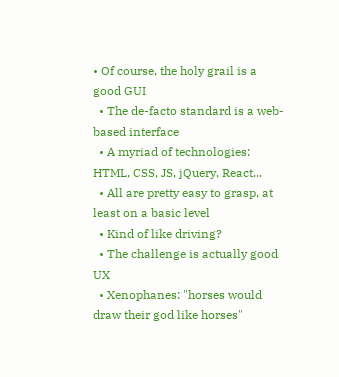• Of course, the holy grail is a good GUI
  • The de-facto standard is a web-based interface
  • A myriad of technologies: HTML, CSS, JS, jQuery, React...
  • All are pretty easy to grasp, at least on a basic level
  • Kind of like driving?
  • The challenge is actually good UX
  • Xenophanes: "horses would draw their god like horses"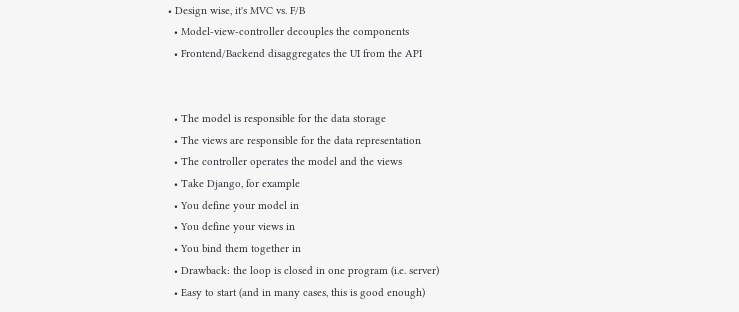• Design wise, it's MVC vs. F/B
  • Model-view-controller decouples the components
  • Frontend/Backend disaggregates the UI from the API


  • The model is responsible for the data storage
  • The views are responsible for the data representation
  • The controller operates the model and the views
  • Take Django, for example
  • You define your model in
  • You define your views in
  • You bind them together in
  • Drawback: the loop is closed in one program (i.e. server)
  • Easy to start (and in many cases, this is good enough)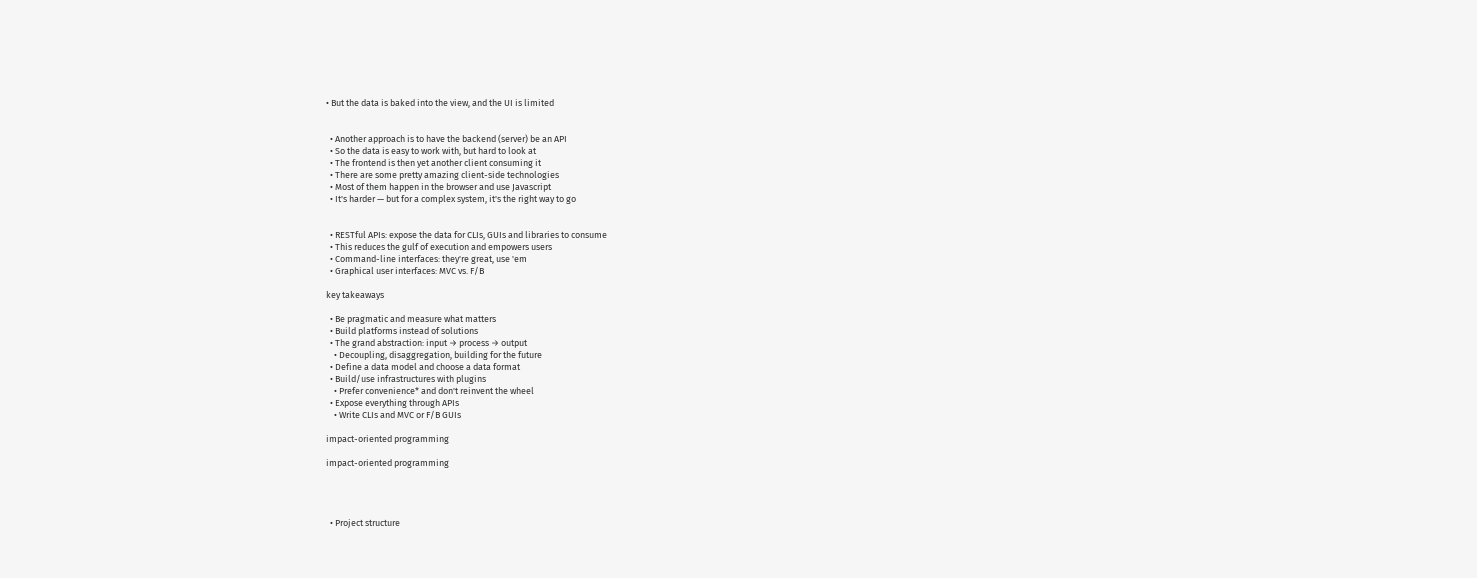• But the data is baked into the view, and the UI is limited


  • Another approach is to have the backend (server) be an API
  • So the data is easy to work with, but hard to look at
  • The frontend is then yet another client consuming it
  • There are some pretty amazing client-side technologies
  • Most of them happen in the browser and use Javascript
  • It's harder — but for a complex system, it's the right way to go


  • RESTful APIs: expose the data for CLIs, GUIs and libraries to consume
  • This reduces the gulf of execution and empowers users
  • Command-line interfaces: they're great, use 'em
  • Graphical user interfaces: MVC vs. F/B

key takeaways

  • Be pragmatic and measure what matters
  • Build platforms instead of solutions
  • The grand abstraction: input → process → output
    • Decoupling, disaggregation, building for the future
  • Define a data model and choose a data format
  • Build/use infrastructures with plugins
    • Prefer convenience* and don't reinvent the wheel
  • Expose everything through APIs
    • Write CLIs and MVC or F/B GUIs

impact-oriented programming

impact-oriented programming




  • Project structure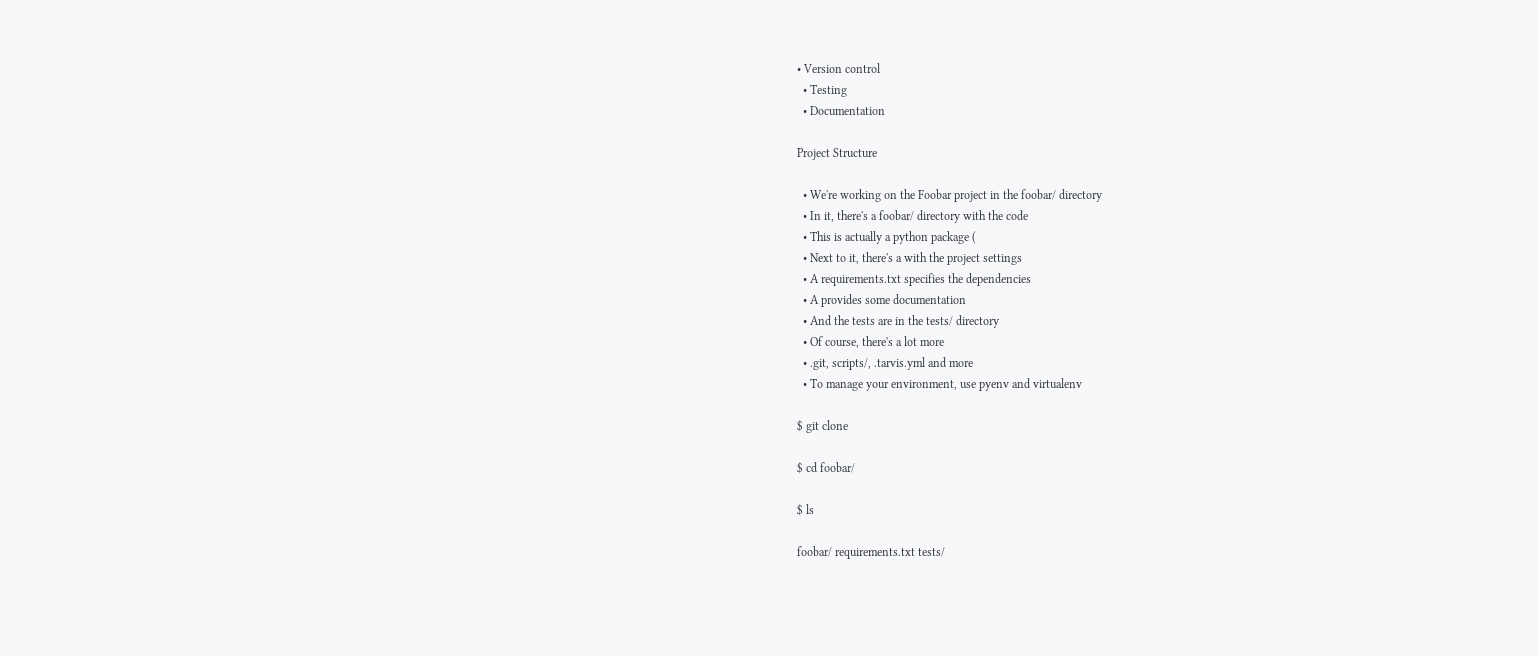• Version control
  • Testing
  • Documentation

Project Structure

  • We're working on the Foobar project in the foobar/ directory
  • In it, there's a foobar/ directory with the code
  • This is actually a python package (
  • Next to it, there's a with the project settings
  • A requirements.txt specifies the dependencies
  • A provides some documentation
  • And the tests are in the tests/ directory
  • Of course, there's a lot more
  • .git, scripts/, .tarvis.yml and more
  • To manage your environment, use pyenv and virtualenv

$ git clone

$ cd foobar/

$ ls

foobar/ requirements.txt tests/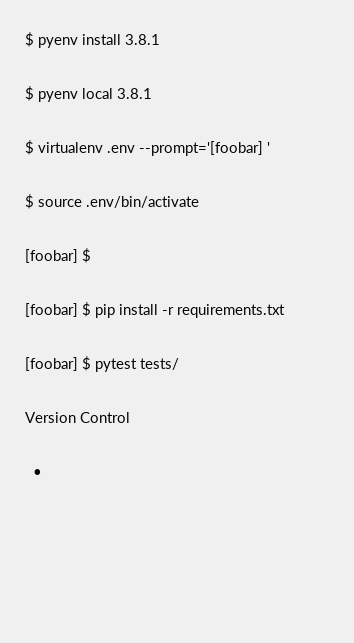$ pyenv install 3.8.1

$ pyenv local 3.8.1

$ virtualenv .env --prompt='[foobar] '

$ source .env/bin/activate

[foobar] $

[foobar] $ pip install -r requirements.txt

[foobar] $ pytest tests/

Version Control

  •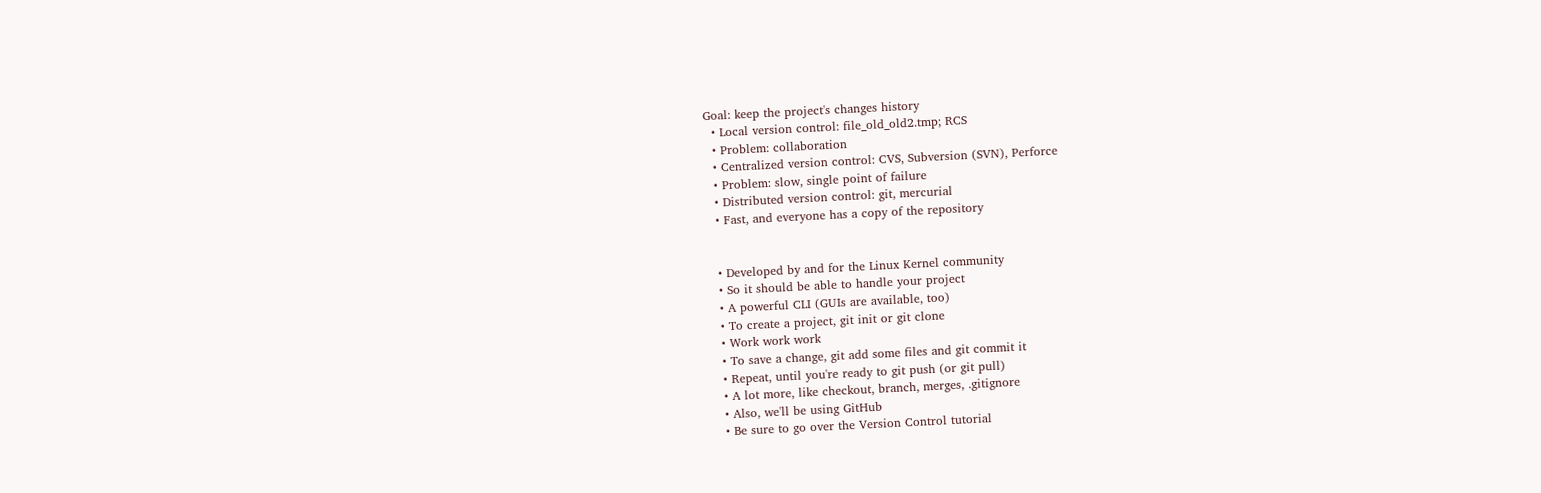Goal: keep the project's changes history
  • Local version control: file_old_old2.tmp; RCS
  • Problem: collaboration
  • Centralized version control: CVS, Subversion (SVN), Perforce
  • Problem: slow, single point of failure
  • Distributed version control: git, mercurial
  • Fast, and everyone has a copy of the repository


  • Developed by and for the Linux Kernel community
  • So it should be able to handle your project
  • A powerful CLI (GUIs are available, too)
  • To create a project, git init or git clone
  • Work work work
  • To save a change, git add some files and git commit it
  • Repeat, until you're ready to git push (or git pull)
  • A lot more, like checkout, branch, merges, .gitignore
  • Also, we'll be using GitHub
  • Be sure to go over the Version Control tutorial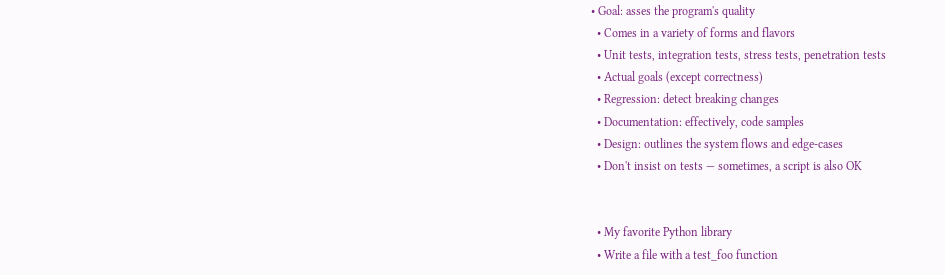• Goal: asses the program's quality
  • Comes in a variety of forms and flavors
  • Unit tests, integration tests, stress tests, penetration tests
  • Actual goals (except correctness)
  • Regression: detect breaking changes
  • Documentation: effectively, code samples
  • Design: outlines the system flows and edge-cases
  • Don't insist on tests — sometimes, a script is also OK


  • My favorite Python library
  • Write a file with a test_foo function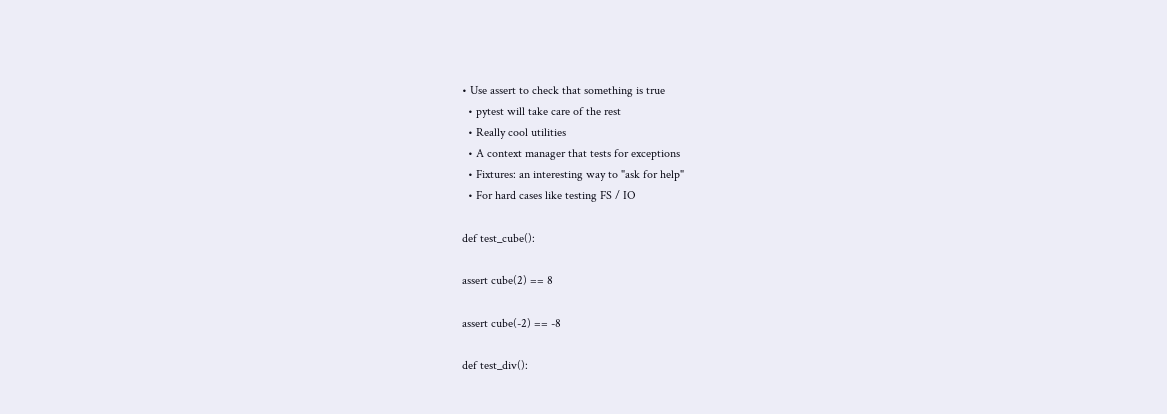• Use assert to check that something is true
  • pytest will take care of the rest
  • Really cool utilities
  • A context manager that tests for exceptions
  • Fixtures: an interesting way to "ask for help"
  • For hard cases like testing FS / IO

def test_cube():

assert cube(2) == 8

assert cube(-2) == -8

def test_div():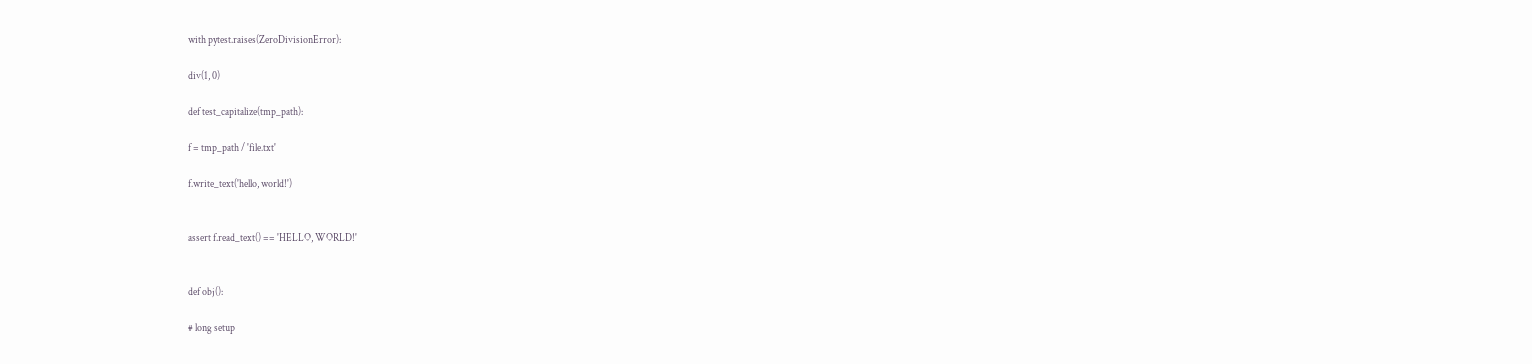with pytest.raises(ZeroDivisionError):

div(1, 0)

def test_capitalize(tmp_path):

f = tmp_path / 'file.txt'

f.write_text('hello, world!')


assert f.read_text() == 'HELLO, WORLD!'


def obj():

# long setup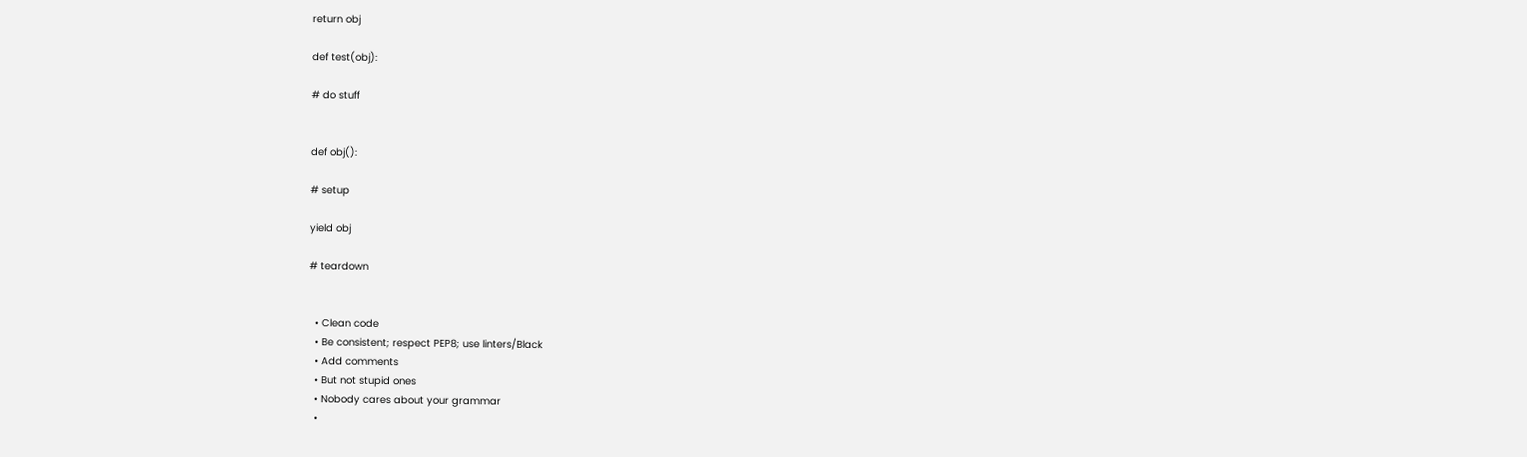return obj

def test(obj):

# do stuff


def obj():

# setup

yield obj

# teardown


  • Clean code
  • Be consistent; respect PEP8; use linters/Black
  • Add comments
  • But not stupid ones
  • Nobody cares about your grammar
  •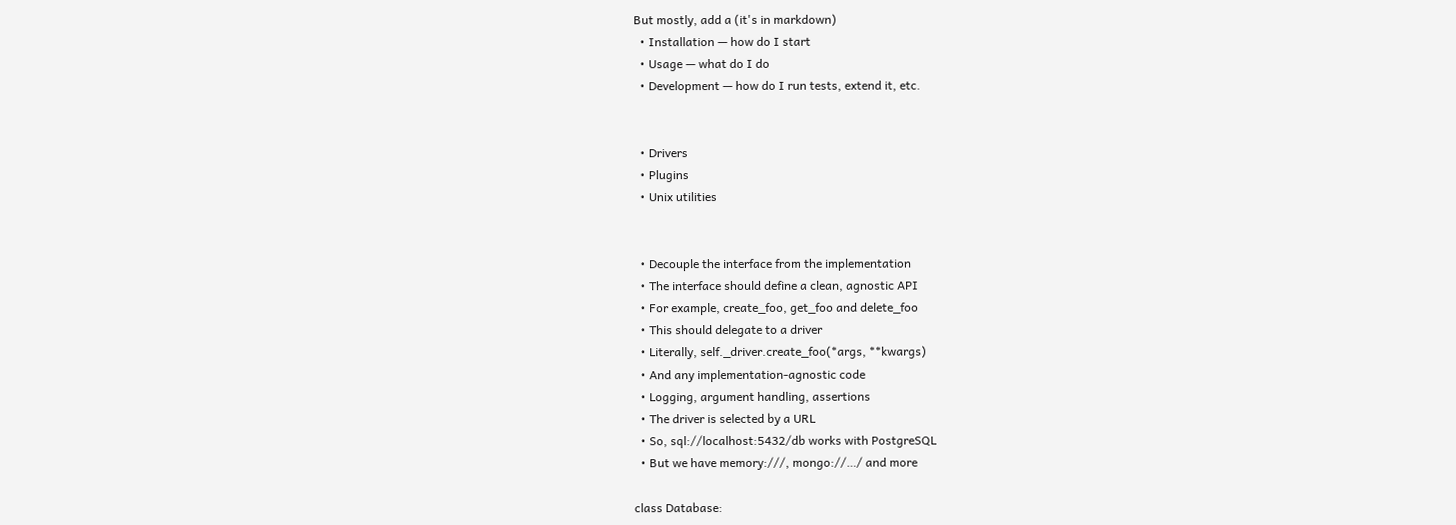But mostly, add a (it's in markdown)
  • Installation — how do I start
  • Usage — what do I do
  • Development — how do I run tests, extend it, etc.


  • Drivers
  • Plugins
  • Unix utilities


  • Decouple the interface from the implementation
  • The interface should define a clean, agnostic API
  • For example, create_foo, get_foo and delete_foo
  • This should delegate to a driver
  • Literally, self._driver.create_foo(*args, **kwargs)
  • And any implementation-agnostic code
  • Logging, argument handling, assertions
  • The driver is selected by a URL
  • So, sql://localhost:5432/db works with PostgreSQL
  • But we have memory:///, mongo://…/ and more

class Database: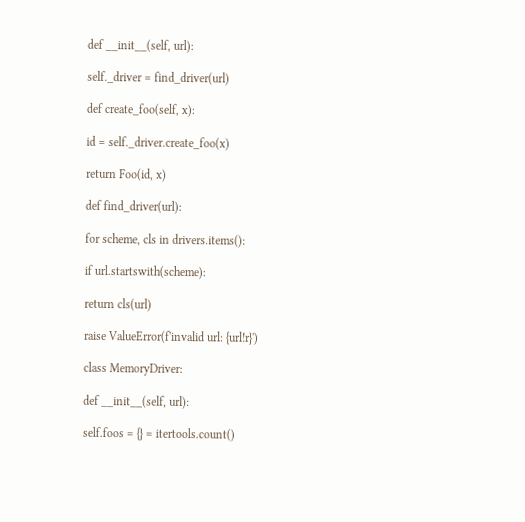def __init__(self, url):

self._driver = find_driver(url)

def create_foo(self, x):

id = self._driver.create_foo(x)

return Foo(id, x)

def find_driver(url):

for scheme, cls in drivers.items():

if url.startswith(scheme):

return cls(url)

raise ValueError(f'invalid url: {url!r}')

class MemoryDriver:

def __init__(self, url):

self.foos = {} = itertools.count()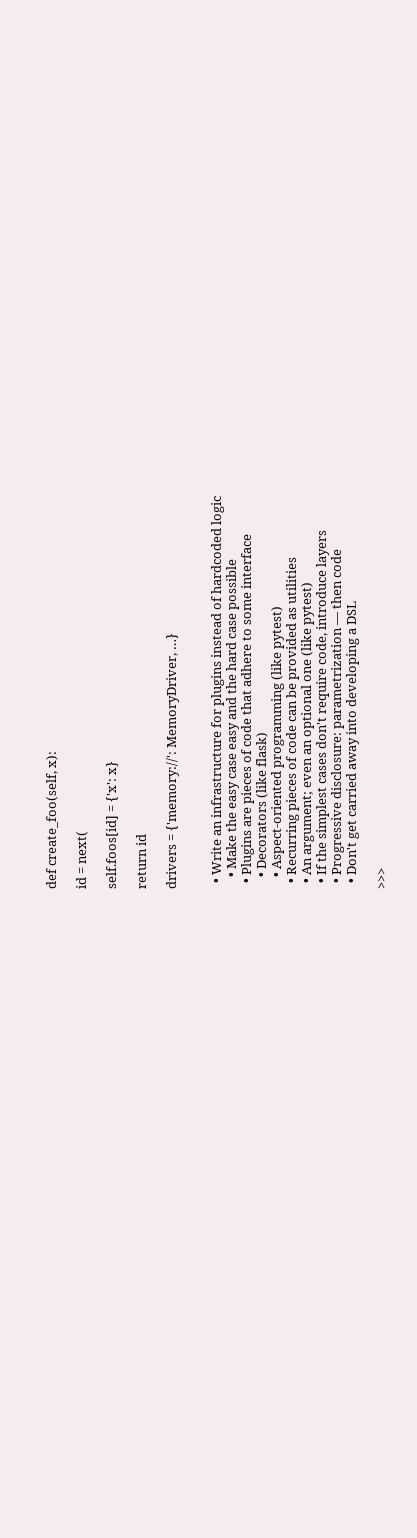def create_foo(self, x):

id = next(

self.foos[id] = {'x': x}

return id

drivers = {'memory://': MemoryDriver, …}


  • Write an infrastructure for plugins instead of hardcoded logic
    • Make the easy case easy and the hard case possible
  • Plugins are pieces of code that adhere to some interface
    • Decorators (like flask)
    • Aspect-oriented programming (like pytest)
  • Recurring pieces of code can be provided as utilities
  • An argument; even an optional one (like pytest)
  • If the simplest cases don't require code, introduce layers
  • Progressive disclosure: parametrization — then code
  • Don't get carried away into developing a DSL

>>>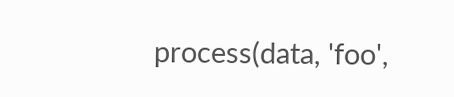process(data, 'foo',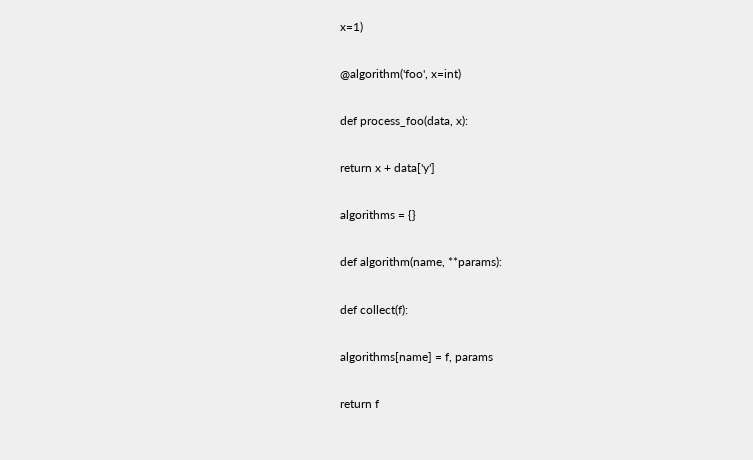x=1)

@algorithm('foo', x=int)

def process_foo(data, x):

return x + data['y']

algorithms = {}

def algorithm(name, **params):

def collect(f):

algorithms[name] = f, params

return f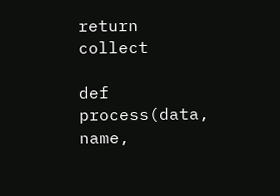return collect

def process(data, name,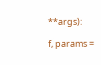**args):

f, params =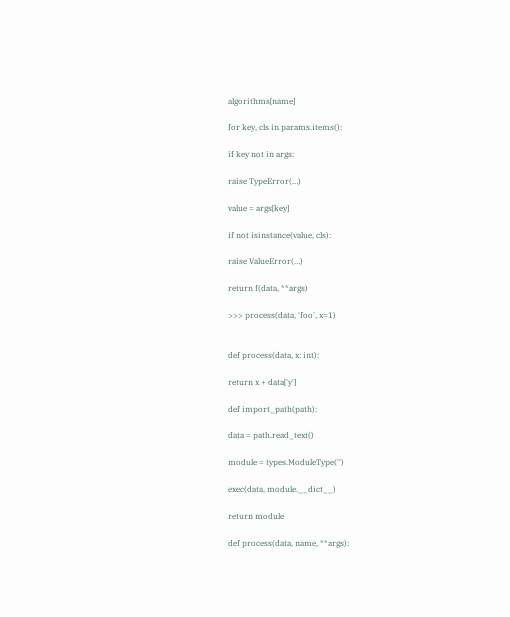algorithms[name]

for key, cls in params.items():

if key not in args:

raise TypeError(…)

value = args[key]

if not isinstance(value, cls):

raise ValueError(…)

return f(data, **args)

>>> process(data, 'foo', x=1)


def process(data, x: int):

return x + data['y']

def import_path(path):

data = path.read_text()

module = types.ModuleType('')

exec(data, module.__dict__)

return module

def process(data, name, **args):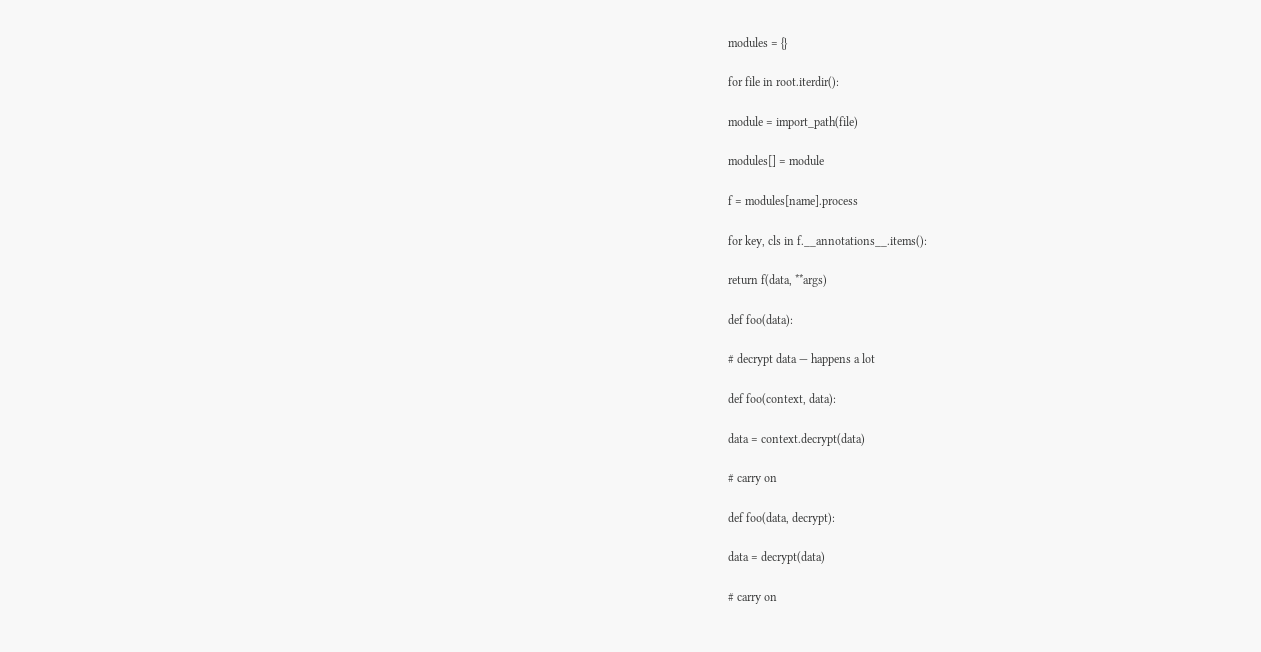modules = {}

for file in root.iterdir():

module = import_path(file)

modules[] = module

f = modules[name].process

for key, cls in f.__annotations__.items():

return f(data, **args)

def foo(data):

# decrypt data — happens a lot

def foo(context, data):

data = context.decrypt(data)

# carry on

def foo(data, decrypt):

data = decrypt(data)

# carry on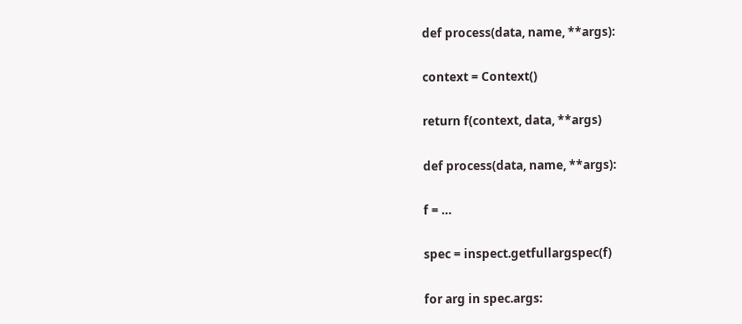def process(data, name, **args):

context = Context()

return f(context, data, **args)

def process(data, name, **args):

f = …

spec = inspect.getfullargspec(f)

for arg in spec.args: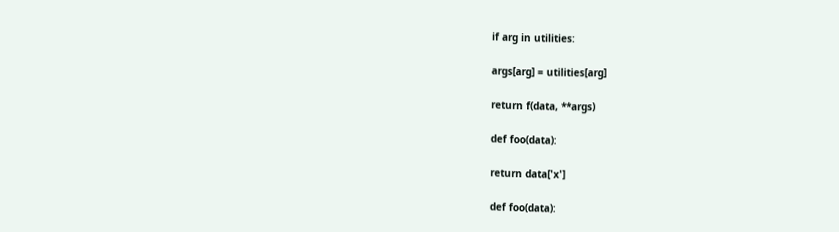if arg in utilities:

args[arg] = utilities[arg]

return f(data, **args)

def foo(data):

return data['x']

def foo(data):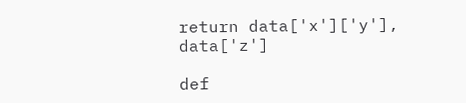return data['x']['y'], data['z']

def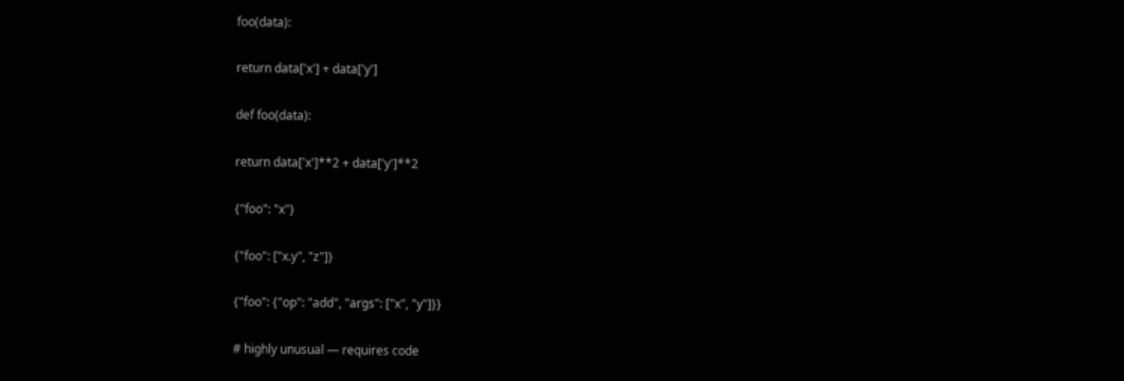foo(data):

return data['x'] + data['y']

def foo(data):

return data['x']**2 + data['y']**2

{"foo": "x"}

{"foo": ["x.y", "z"]}

{"foo": {"op": "add", "args": ["x", "y"]}}

# highly unusual — requires code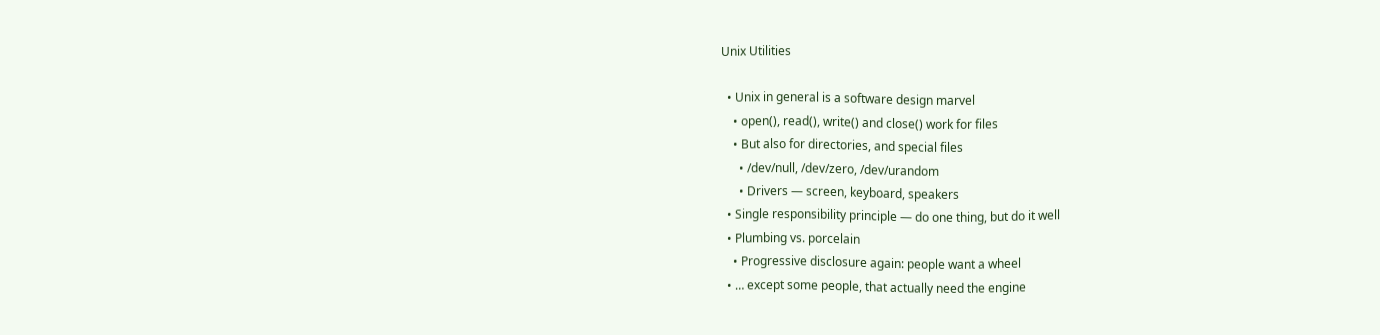Unix Utilities

  • Unix in general is a software design marvel
    • open(), read(), write() and close() work for files
    • But also for directories, and special files
      • /dev/null, /dev/zero, /dev/urandom
      • Drivers — screen, keyboard, speakers
  • Single responsibility principle — do one thing, but do it well
  • Plumbing vs. porcelain
    • Progressive disclosure again: people want a wheel
  • … except some people, that actually need the engine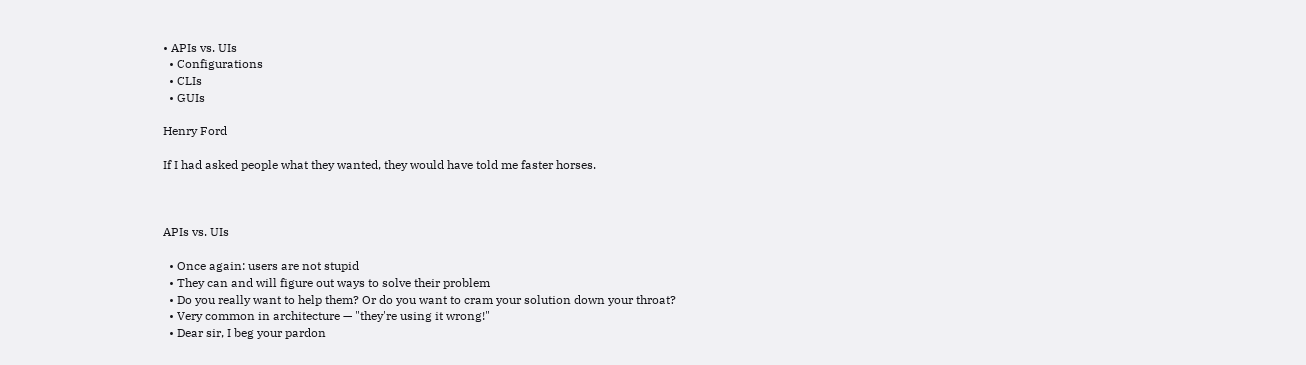• APIs vs. UIs
  • Configurations
  • CLIs
  • GUIs

Henry Ford

If I had asked people what they wanted, they would have told me faster horses.



APIs vs. UIs

  • Once again: users are not stupid
  • They can and will figure out ways to solve their problem
  • Do you really want to help them? Or do you want to cram your solution down your throat?
  • Very common in architecture — "they're using it wrong!"
  • Dear sir, I beg your pardon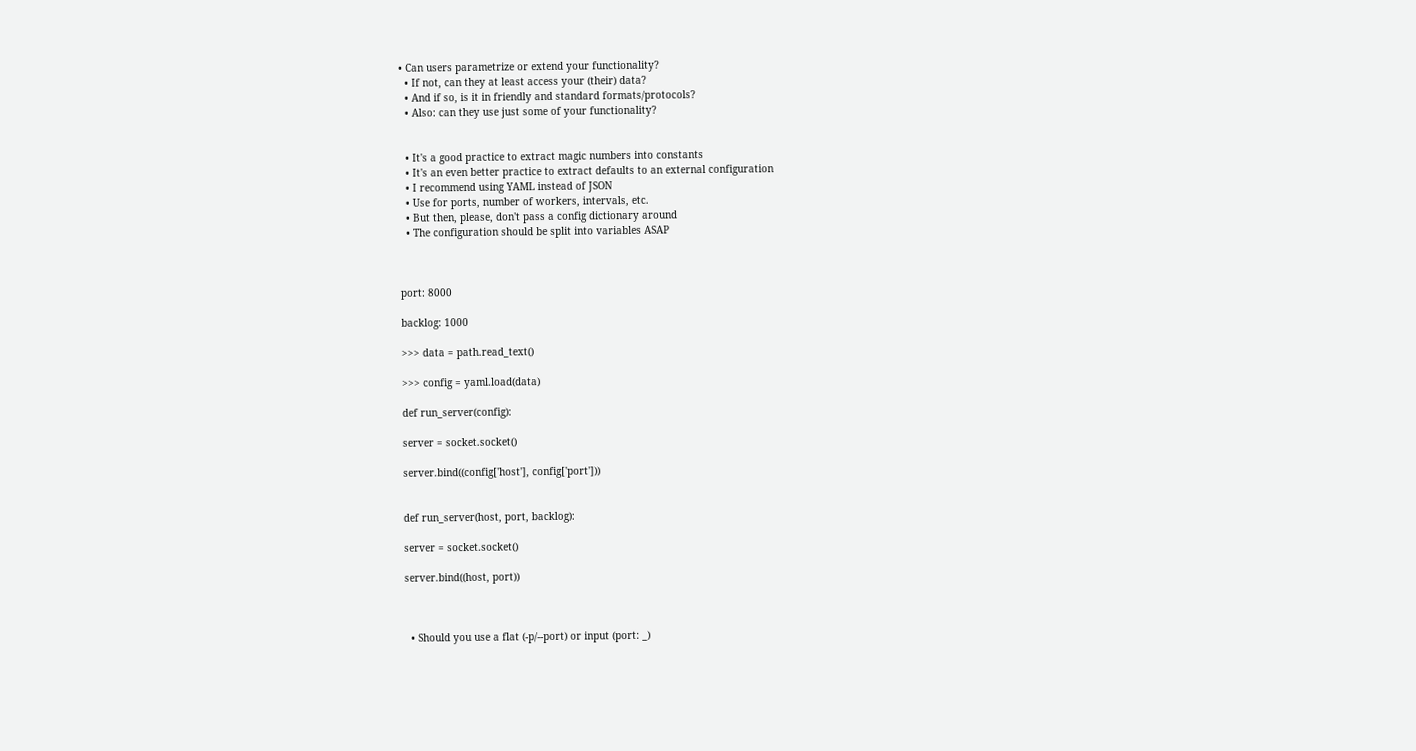• Can users parametrize or extend your functionality?
  • If not, can they at least access your (their) data?
  • And if so, is it in friendly and standard formats/protocols?
  • Also: can they use just some of your functionality?


  • It's a good practice to extract magic numbers into constants
  • It's an even better practice to extract defaults to an external configuration
  • I recommend using YAML instead of JSON
  • Use for ports, number of workers, intervals, etc.
  • But then, please, don't pass a config dictionary around
  • The configuration should be split into variables ASAP



port: 8000

backlog: 1000

>>> data = path.read_text()

>>> config = yaml.load(data)

def run_server(config):

server = socket.socket()

server.bind((config['host'], config['port']))


def run_server(host, port, backlog):

server = socket.socket()

server.bind((host, port))



  • Should you use a flat (-p/--port) or input (port: _)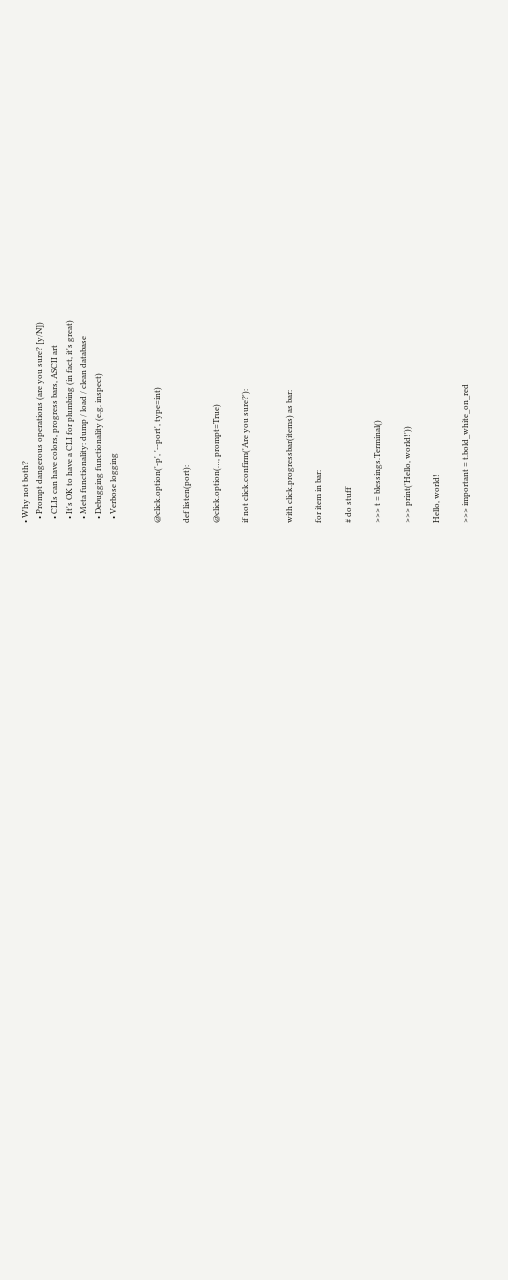• Why not both?
  • Prompt dangerous operations (are you sure? [y/N])
  • CLIs can have colors, progress bars, ASCII art
  • It's OK to have a CLI for plumbing (in fact, it's great)
  • Meta functionality: dump / load / clean database
  • Debugging functionality (e.g. inspect)
  • Verbose logging


@click.option('-p', '--port', type=int)

def listen(port):

@click.option(…, prompt=True)

if not click.confirm('Are you sure?'):


with click.progressbar(items) as bar:

for item in bar:

# do stuff

>>> t = blessings.Terminal()

>>> print('Hello, world!'))

Hello, world!

>>> important = t.bold_white_on_red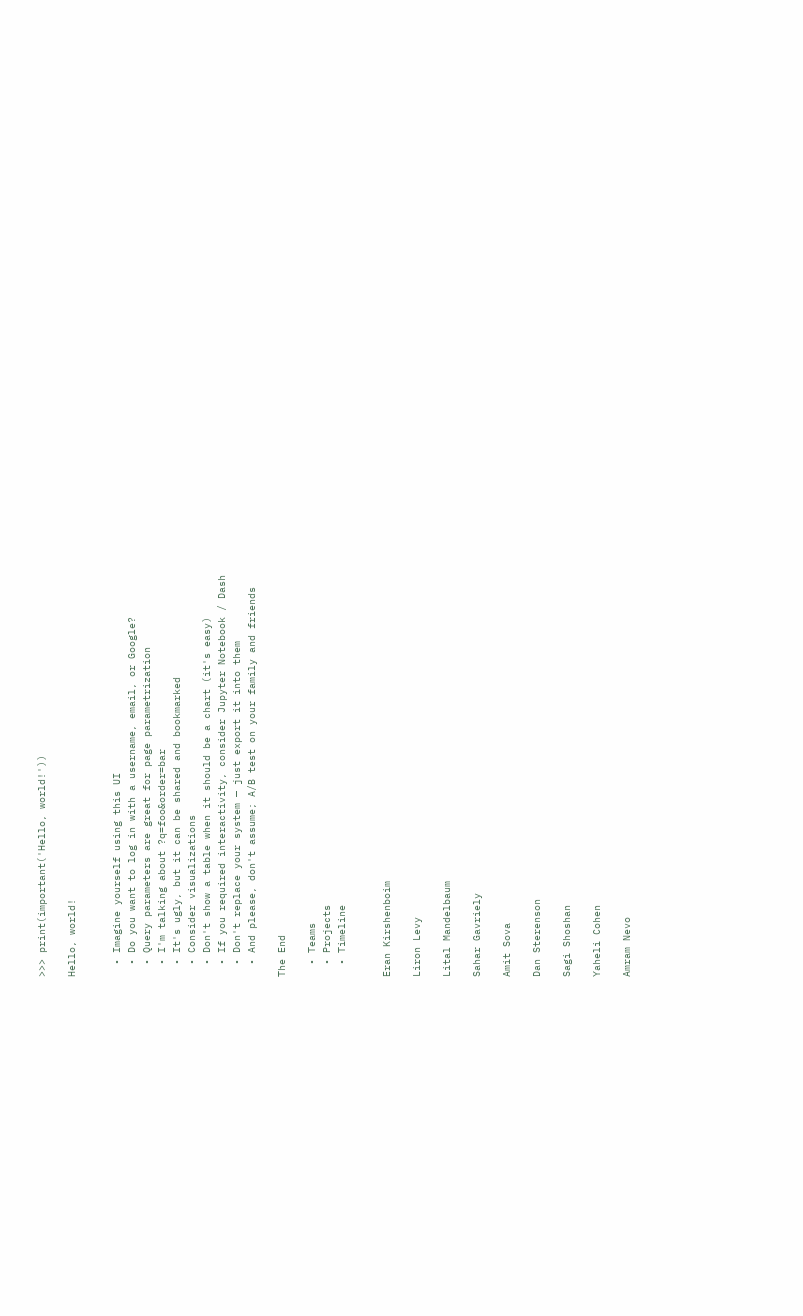>>> print(important('Hello, world!'))

Hello, world!


  • Imagine yourself using this UI
  • Do you want to log in with a username, email, or Google?
  • Query parameters are great for page parametrization
  • I'm talking about ?q=foo&order=bar
  • It's ugly, but it can be shared and bookmarked
  • Consider visualizations
  • Don't show a table when it should be a chart (it's easy)
  • If you required interactivity, consider Jupyter Notebook / Dash
  • Don't replace your system — just export it into them
  • And please, don't assume; A/B test on your family and friends

The End

  • Teams
  • Projects
  • Timeline


Eran Kirshenboim

Liron Levy

Lital Mandelbaum

Sahar Gavriely

Amit Sova

Dan Sterenson

Sagi Shoshan

Yaheli Cohen

Amram Nevo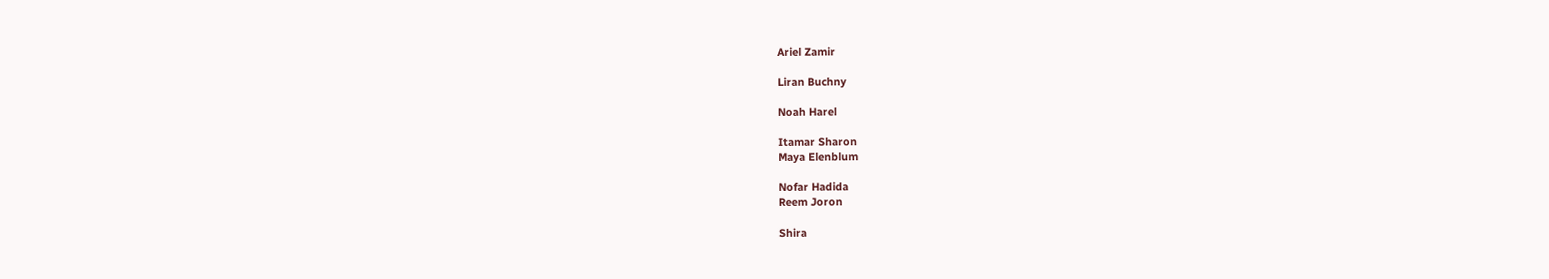Ariel Zamir

Liran Buchny

Noah Harel

Itamar Sharon
Maya Elenblum

Nofar Hadida
Reem Joron

Shira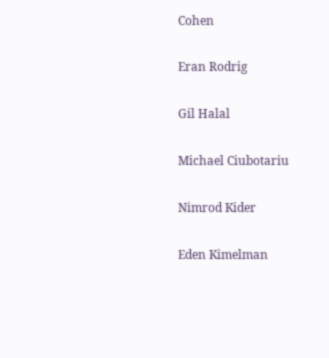Cohen

Eran Rodrig

Gil Halal

Michael Ciubotariu

Nimrod Kider

Eden Kimelman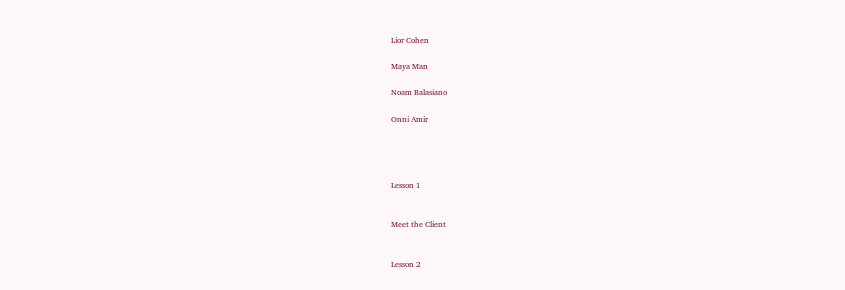Lior Cohen

Maya Man

Noam Balasiano

Onni Amir




Lesson 1


Meet the Client


Lesson 2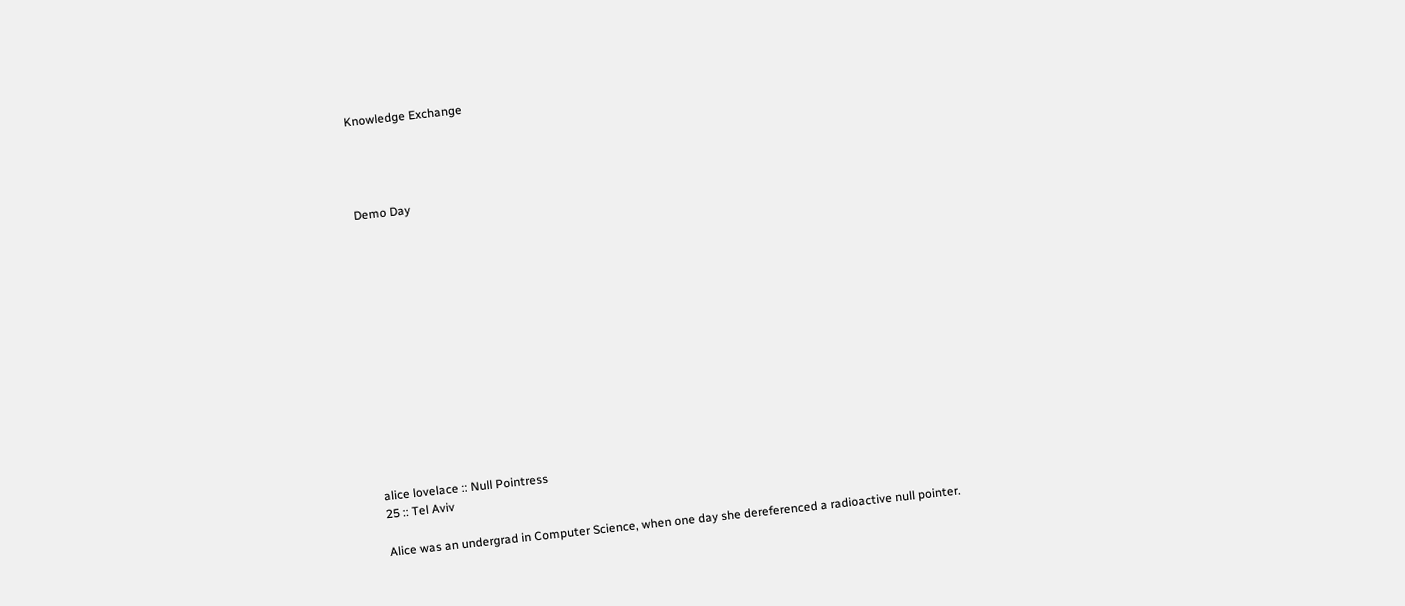Knowledge Exchange




Demo Day














alice lovelace :: Null Pointress
25 :: Tel Aviv

Alice was an undergrad in Computer Science, when one day she dereferenced a radioactive null pointer.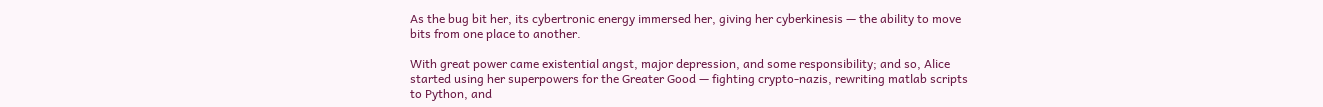As the bug bit her, its cybertronic energy immersed her, giving her cyberkinesis — the ability to move bits from one place to another.

With great power came existential angst, major depression, and some responsibility; and so, Alice started using her superpowers for the Greater Good — fighting crypto-nazis, rewriting matlab scripts to Python, and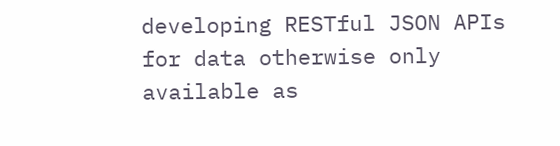developing RESTful JSON APIs for data otherwise only available as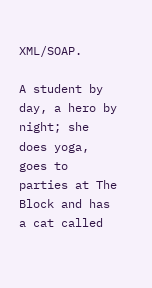XML/SOAP.

A student by day, a hero by night; she does yoga, goes to parties at The Block and has a cat called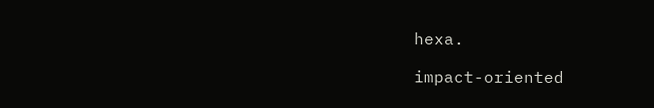hexa.

impact-oriented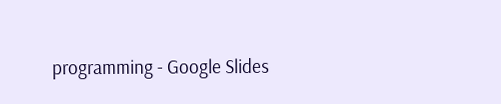programming - Google Slides